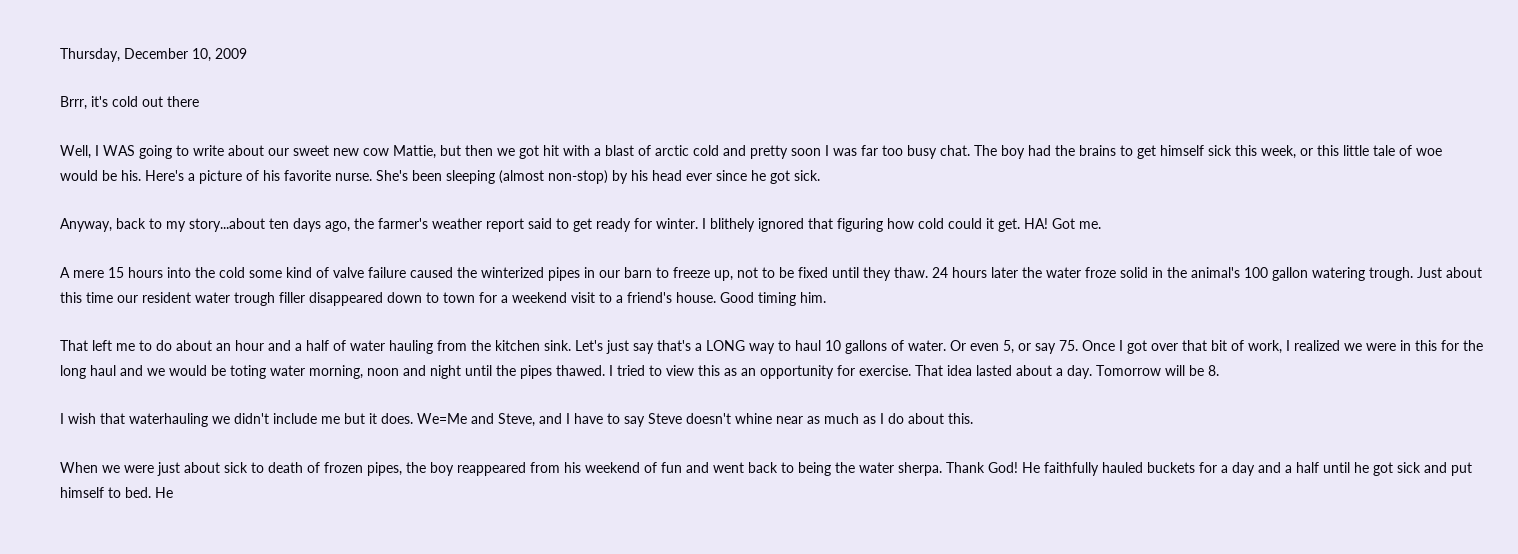Thursday, December 10, 2009

Brrr, it's cold out there

Well, I WAS going to write about our sweet new cow Mattie, but then we got hit with a blast of arctic cold and pretty soon I was far too busy chat. The boy had the brains to get himself sick this week, or this little tale of woe would be his. Here's a picture of his favorite nurse. She's been sleeping (almost non-stop) by his head ever since he got sick.

Anyway, back to my story...about ten days ago, the farmer's weather report said to get ready for winter. I blithely ignored that figuring how cold could it get. HA! Got me.

A mere 15 hours into the cold some kind of valve failure caused the winterized pipes in our barn to freeze up, not to be fixed until they thaw. 24 hours later the water froze solid in the animal's 100 gallon watering trough. Just about this time our resident water trough filler disappeared down to town for a weekend visit to a friend's house. Good timing him.

That left me to do about an hour and a half of water hauling from the kitchen sink. Let's just say that's a LONG way to haul 10 gallons of water. Or even 5, or say 75. Once I got over that bit of work, I realized we were in this for the long haul and we would be toting water morning, noon and night until the pipes thawed. I tried to view this as an opportunity for exercise. That idea lasted about a day. Tomorrow will be 8.

I wish that waterhauling we didn't include me but it does. We=Me and Steve, and I have to say Steve doesn't whine near as much as I do about this.

When we were just about sick to death of frozen pipes, the boy reappeared from his weekend of fun and went back to being the water sherpa. Thank God! He faithfully hauled buckets for a day and a half until he got sick and put himself to bed. He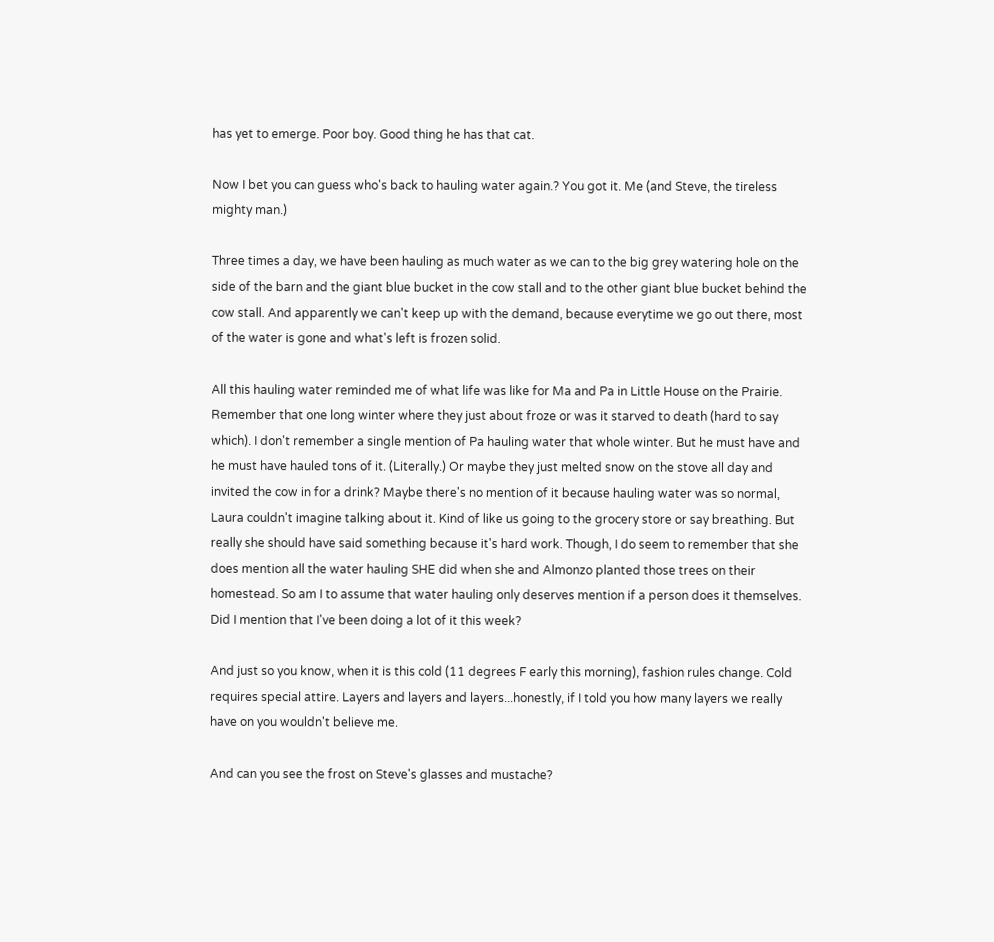has yet to emerge. Poor boy. Good thing he has that cat.

Now I bet you can guess who's back to hauling water again.? You got it. Me (and Steve, the tireless mighty man.)

Three times a day, we have been hauling as much water as we can to the big grey watering hole on the side of the barn and the giant blue bucket in the cow stall and to the other giant blue bucket behind the cow stall. And apparently we can't keep up with the demand, because everytime we go out there, most of the water is gone and what's left is frozen solid.

All this hauling water reminded me of what life was like for Ma and Pa in Little House on the Prairie. Remember that one long winter where they just about froze or was it starved to death (hard to say which). I don't remember a single mention of Pa hauling water that whole winter. But he must have and he must have hauled tons of it. (Literally.) Or maybe they just melted snow on the stove all day and invited the cow in for a drink? Maybe there's no mention of it because hauling water was so normal, Laura couldn't imagine talking about it. Kind of like us going to the grocery store or say breathing. But really she should have said something because it's hard work. Though, I do seem to remember that she does mention all the water hauling SHE did when she and Almonzo planted those trees on their homestead. So am I to assume that water hauling only deserves mention if a person does it themselves. Did I mention that I've been doing a lot of it this week?

And just so you know, when it is this cold (11 degrees F early this morning), fashion rules change. Cold requires special attire. Layers and layers and layers...honestly, if I told you how many layers we really have on you wouldn't believe me.

And can you see the frost on Steve's glasses and mustache?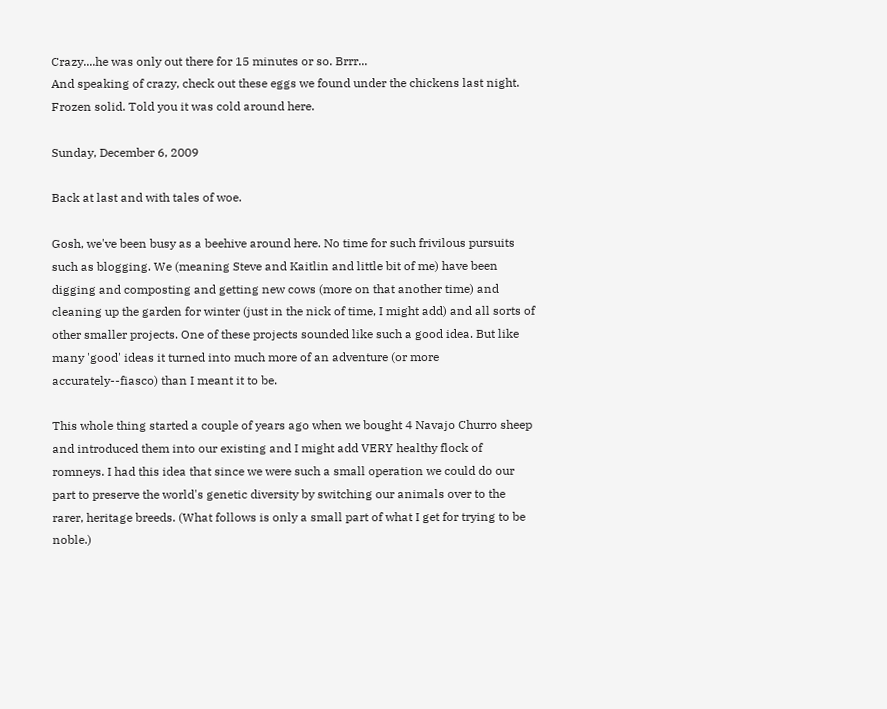Crazy....he was only out there for 15 minutes or so. Brrr...
And speaking of crazy, check out these eggs we found under the chickens last night. Frozen solid. Told you it was cold around here.

Sunday, December 6, 2009

Back at last and with tales of woe.

Gosh, we've been busy as a beehive around here. No time for such frivilous pursuits such as blogging. We (meaning Steve and Kaitlin and little bit of me) have been digging and composting and getting new cows (more on that another time) and cleaning up the garden for winter (just in the nick of time, I might add) and all sorts of other smaller projects. One of these projects sounded like such a good idea. But like many 'good' ideas it turned into much more of an adventure (or more accurately--fiasco) than I meant it to be.

This whole thing started a couple of years ago when we bought 4 Navajo Churro sheep and introduced them into our existing and I might add VERY healthy flock of romneys. I had this idea that since we were such a small operation we could do our part to preserve the world's genetic diversity by switching our animals over to the rarer, heritage breeds. (What follows is only a small part of what I get for trying to be noble.)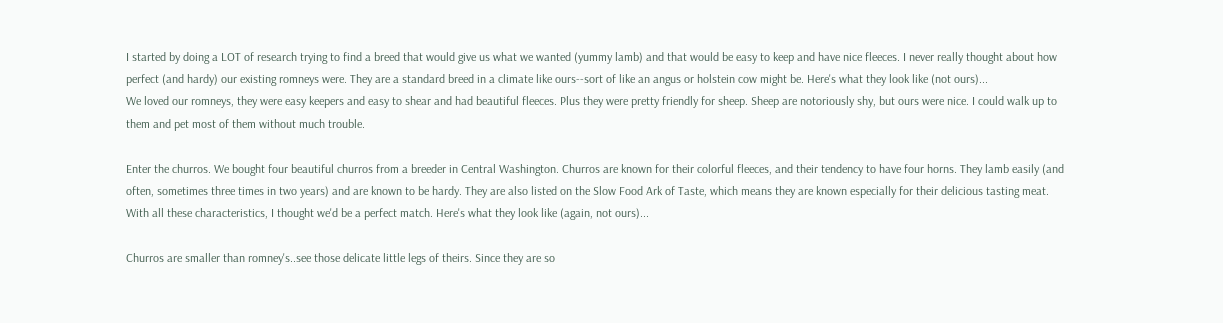I started by doing a LOT of research trying to find a breed that would give us what we wanted (yummy lamb) and that would be easy to keep and have nice fleeces. I never really thought about how perfect (and hardy) our existing romneys were. They are a standard breed in a climate like ours--sort of like an angus or holstein cow might be. Here's what they look like (not ours)...
We loved our romneys, they were easy keepers and easy to shear and had beautiful fleeces. Plus they were pretty friendly for sheep. Sheep are notoriously shy, but ours were nice. I could walk up to them and pet most of them without much trouble.

Enter the churros. We bought four beautiful churros from a breeder in Central Washington. Churros are known for their colorful fleeces, and their tendency to have four horns. They lamb easily (and often, sometimes three times in two years) and are known to be hardy. They are also listed on the Slow Food Ark of Taste, which means they are known especially for their delicious tasting meat. With all these characteristics, I thought we'd be a perfect match. Here's what they look like (again, not ours)...

Churros are smaller than romney's..see those delicate little legs of theirs. Since they are so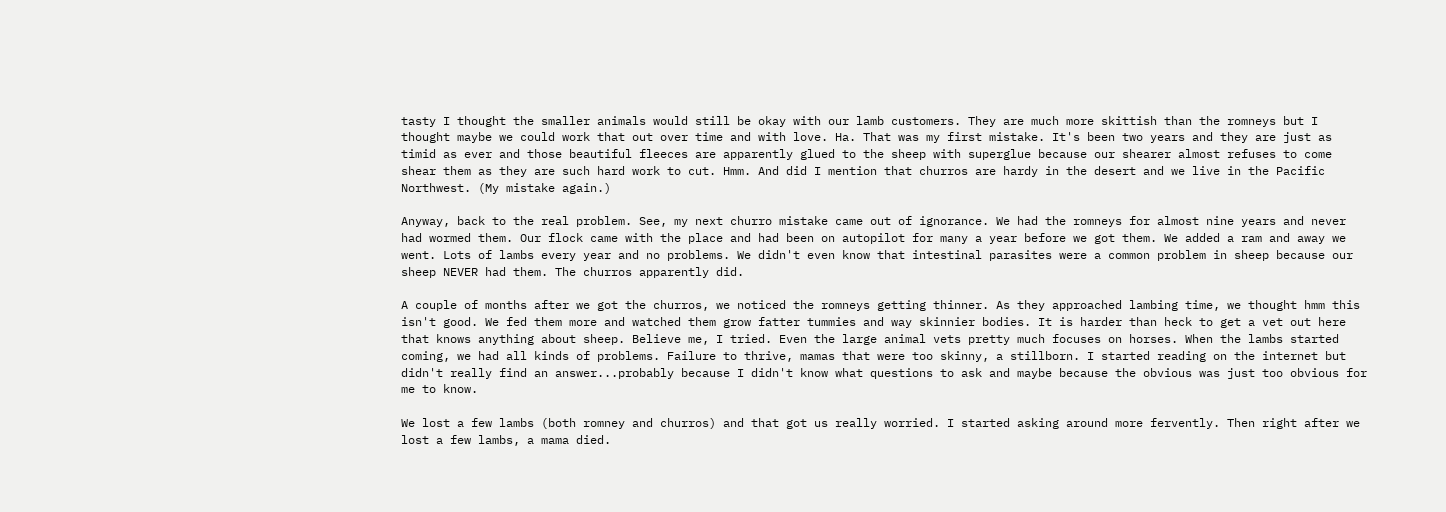tasty I thought the smaller animals would still be okay with our lamb customers. They are much more skittish than the romneys but I thought maybe we could work that out over time and with love. Ha. That was my first mistake. It's been two years and they are just as timid as ever and those beautiful fleeces are apparently glued to the sheep with superglue because our shearer almost refuses to come shear them as they are such hard work to cut. Hmm. And did I mention that churros are hardy in the desert and we live in the Pacific Northwest. (My mistake again.)

Anyway, back to the real problem. See, my next churro mistake came out of ignorance. We had the romneys for almost nine years and never had wormed them. Our flock came with the place and had been on autopilot for many a year before we got them. We added a ram and away we went. Lots of lambs every year and no problems. We didn't even know that intestinal parasites were a common problem in sheep because our sheep NEVER had them. The churros apparently did.

A couple of months after we got the churros, we noticed the romneys getting thinner. As they approached lambing time, we thought hmm this isn't good. We fed them more and watched them grow fatter tummies and way skinnier bodies. It is harder than heck to get a vet out here that knows anything about sheep. Believe me, I tried. Even the large animal vets pretty much focuses on horses. When the lambs started coming, we had all kinds of problems. Failure to thrive, mamas that were too skinny, a stillborn. I started reading on the internet but didn't really find an answer...probably because I didn't know what questions to ask and maybe because the obvious was just too obvious for me to know.

We lost a few lambs (both romney and churros) and that got us really worried. I started asking around more fervently. Then right after we lost a few lambs, a mama died.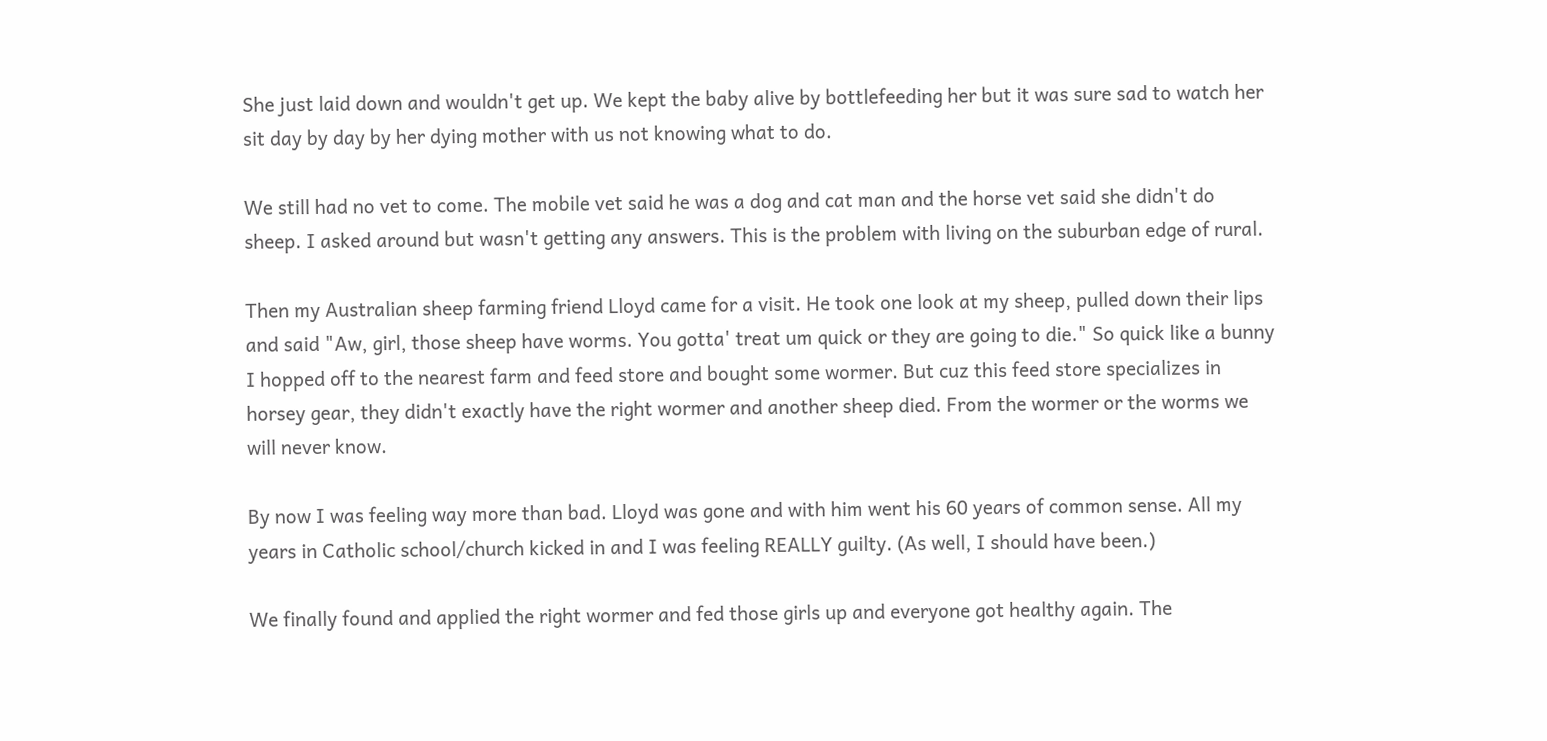She just laid down and wouldn't get up. We kept the baby alive by bottlefeeding her but it was sure sad to watch her sit day by day by her dying mother with us not knowing what to do.

We still had no vet to come. The mobile vet said he was a dog and cat man and the horse vet said she didn't do sheep. I asked around but wasn't getting any answers. This is the problem with living on the suburban edge of rural.

Then my Australian sheep farming friend Lloyd came for a visit. He took one look at my sheep, pulled down their lips and said "Aw, girl, those sheep have worms. You gotta' treat um quick or they are going to die." So quick like a bunny I hopped off to the nearest farm and feed store and bought some wormer. But cuz this feed store specializes in horsey gear, they didn't exactly have the right wormer and another sheep died. From the wormer or the worms we will never know.

By now I was feeling way more than bad. Lloyd was gone and with him went his 60 years of common sense. All my years in Catholic school/church kicked in and I was feeling REALLY guilty. (As well, I should have been.)

We finally found and applied the right wormer and fed those girls up and everyone got healthy again. The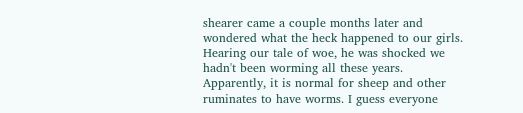shearer came a couple months later and wondered what the heck happened to our girls. Hearing our tale of woe, he was shocked we hadn't been worming all these years. Apparently, it is normal for sheep and other ruminates to have worms. I guess everyone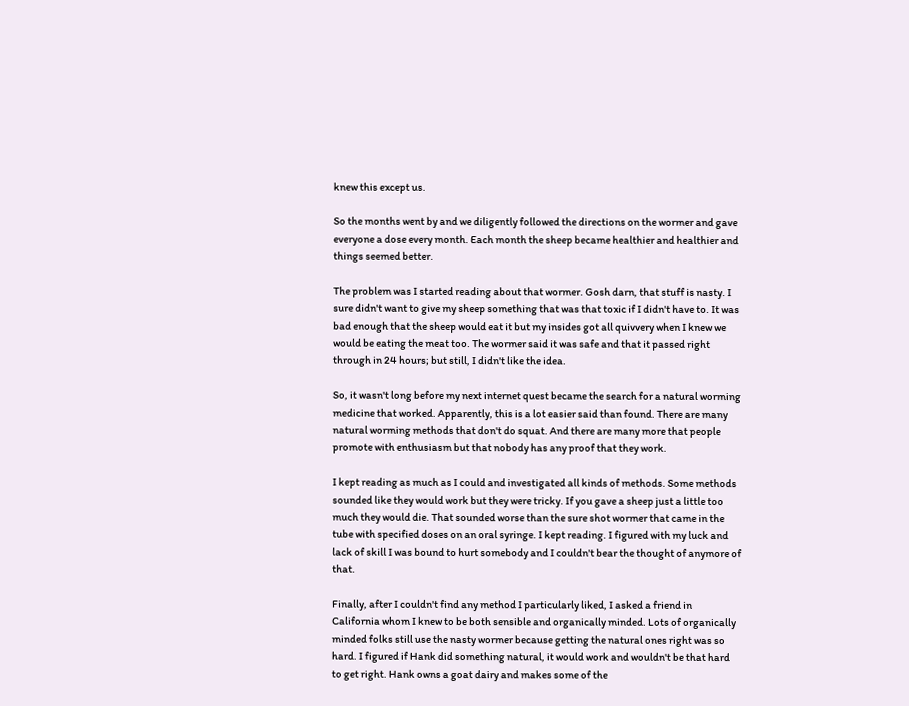knew this except us.

So the months went by and we diligently followed the directions on the wormer and gave everyone a dose every month. Each month the sheep became healthier and healthier and things seemed better.

The problem was I started reading about that wormer. Gosh darn, that stuff is nasty. I sure didn't want to give my sheep something that was that toxic if I didn't have to. It was bad enough that the sheep would eat it but my insides got all quivvery when I knew we would be eating the meat too. The wormer said it was safe and that it passed right through in 24 hours; but still, I didn't like the idea.

So, it wasn't long before my next internet quest became the search for a natural worming medicine that worked. Apparently, this is a lot easier said than found. There are many natural worming methods that don't do squat. And there are many more that people promote with enthusiasm but that nobody has any proof that they work.

I kept reading as much as I could and investigated all kinds of methods. Some methods sounded like they would work but they were tricky. If you gave a sheep just a little too much they would die. That sounded worse than the sure shot wormer that came in the tube with specified doses on an oral syringe. I kept reading. I figured with my luck and lack of skill I was bound to hurt somebody and I couldn't bear the thought of anymore of that.

Finally, after I couldn't find any method I particularly liked, I asked a friend in California whom I knew to be both sensible and organically minded. Lots of organically minded folks still use the nasty wormer because getting the natural ones right was so hard. I figured if Hank did something natural, it would work and wouldn't be that hard to get right. Hank owns a goat dairy and makes some of the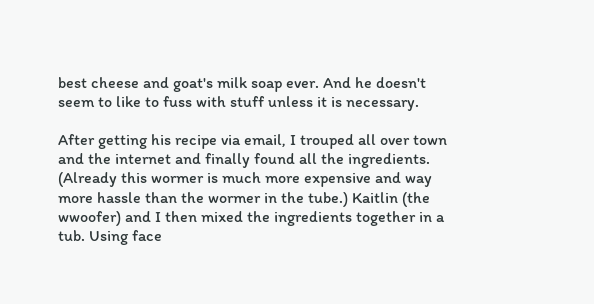best cheese and goat's milk soap ever. And he doesn't seem to like to fuss with stuff unless it is necessary.

After getting his recipe via email, I trouped all over town and the internet and finally found all the ingredients. (Already this wormer is much more expensive and way more hassle than the wormer in the tube.) Kaitlin (the wwoofer) and I then mixed the ingredients together in a tub. Using face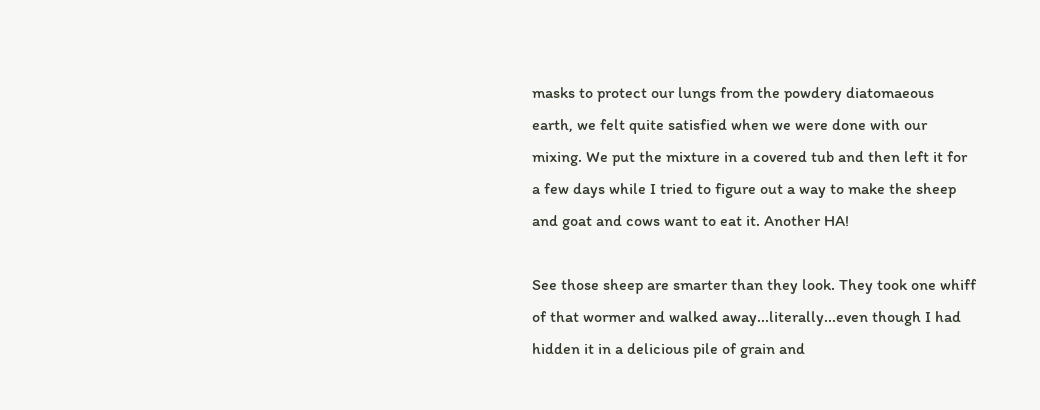masks to protect our lungs from the powdery diatomaeous earth, we felt quite satisfied when we were done with our mixing. We put the mixture in a covered tub and then left it for a few days while I tried to figure out a way to make the sheep and goat and cows want to eat it. Another HA!

See those sheep are smarter than they look. They took one whiff of that wormer and walked away...literally...even though I had hidden it in a delicious pile of grain and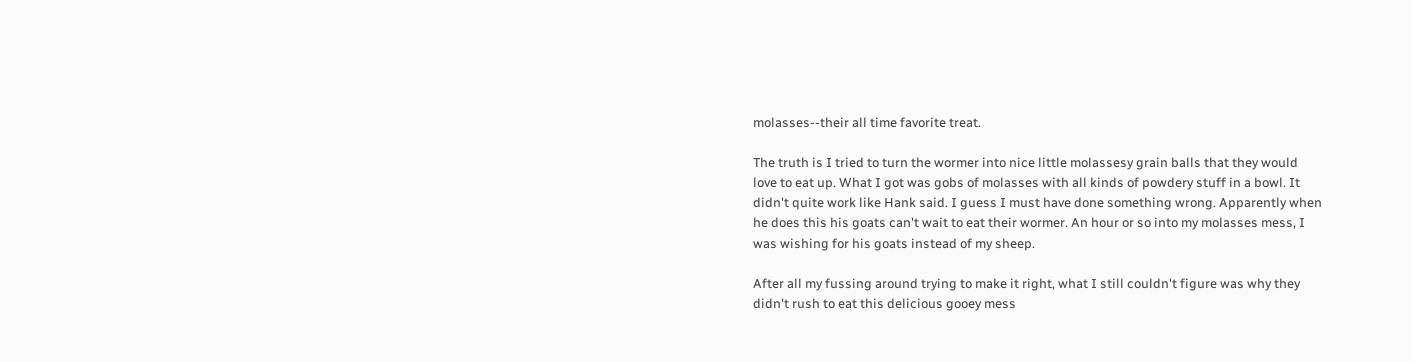molasses--their all time favorite treat.

The truth is I tried to turn the wormer into nice little molassesy grain balls that they would love to eat up. What I got was gobs of molasses with all kinds of powdery stuff in a bowl. It didn't quite work like Hank said. I guess I must have done something wrong. Apparently when he does this his goats can't wait to eat their wormer. An hour or so into my molasses mess, I was wishing for his goats instead of my sheep.

After all my fussing around trying to make it right, what I still couldn't figure was why they didn't rush to eat this delicious gooey mess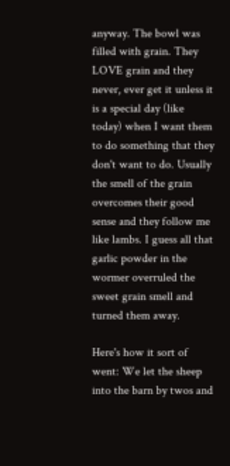anyway. The bowl was filled with grain. They LOVE grain and they never, ever get it unless it is a special day (like today) when I want them to do something that they don't want to do. Usually the smell of the grain overcomes their good sense and they follow me like lambs. I guess all that garlic powder in the wormer overruled the sweet grain smell and turned them away.

Here's how it sort of went: We let the sheep into the barn by twos and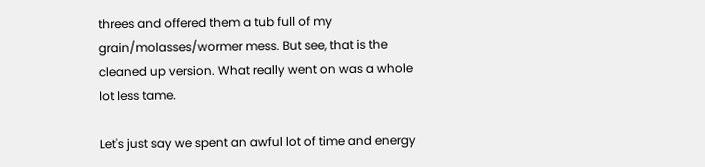threes and offered them a tub full of my grain/molasses/wormer mess. But see, that is the cleaned up version. What really went on was a whole lot less tame.

Let's just say we spent an awful lot of time and energy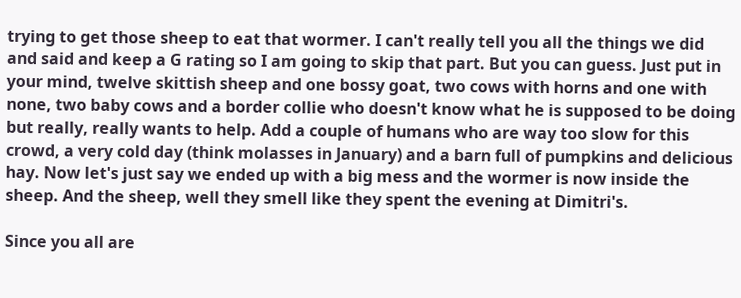trying to get those sheep to eat that wormer. I can't really tell you all the things we did and said and keep a G rating so I am going to skip that part. But you can guess. Just put in your mind, twelve skittish sheep and one bossy goat, two cows with horns and one with none, two baby cows and a border collie who doesn't know what he is supposed to be doing but really, really wants to help. Add a couple of humans who are way too slow for this crowd, a very cold day (think molasses in January) and a barn full of pumpkins and delicious hay. Now let's just say we ended up with a big mess and the wormer is now inside the sheep. And the sheep, well they smell like they spent the evening at Dimitri's.

Since you all are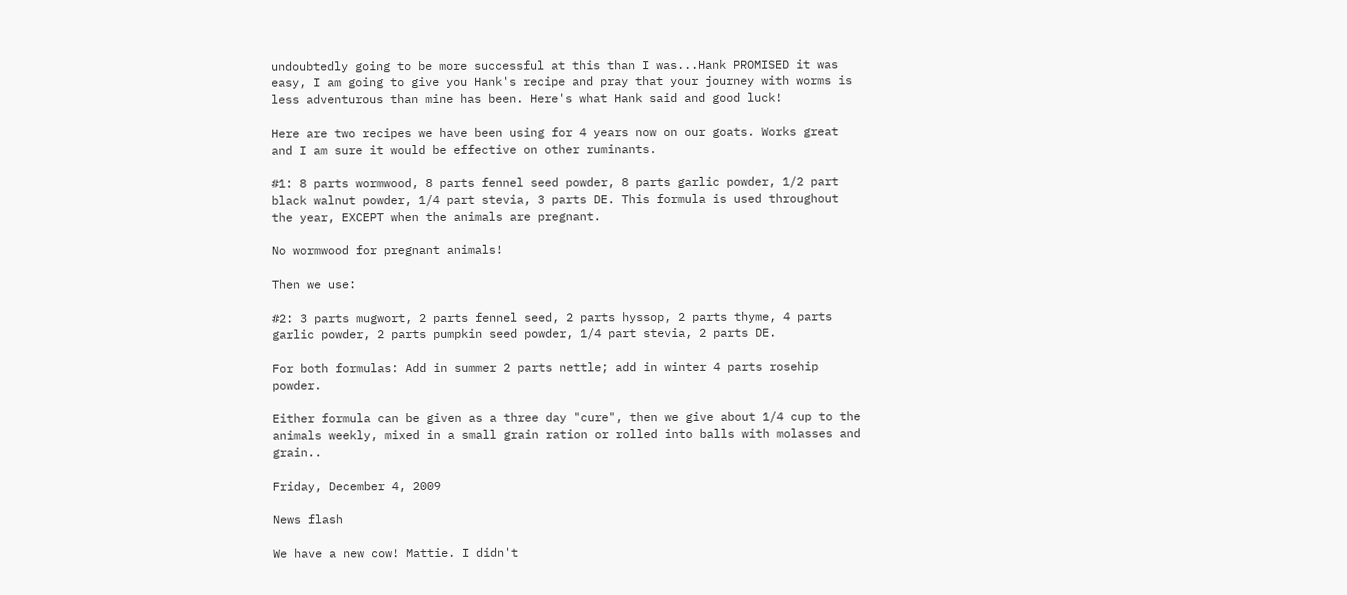undoubtedly going to be more successful at this than I was...Hank PROMISED it was easy, I am going to give you Hank's recipe and pray that your journey with worms is less adventurous than mine has been. Here's what Hank said and good luck!

Here are two recipes we have been using for 4 years now on our goats. Works great and I am sure it would be effective on other ruminants.

#1: 8 parts wormwood, 8 parts fennel seed powder, 8 parts garlic powder, 1/2 part black walnut powder, 1/4 part stevia, 3 parts DE. This formula is used throughout the year, EXCEPT when the animals are pregnant.

No wormwood for pregnant animals!

Then we use:

#2: 3 parts mugwort, 2 parts fennel seed, 2 parts hyssop, 2 parts thyme, 4 parts garlic powder, 2 parts pumpkin seed powder, 1/4 part stevia, 2 parts DE.

For both formulas: Add in summer 2 parts nettle; add in winter 4 parts rosehip powder.

Either formula can be given as a three day "cure", then we give about 1/4 cup to the animals weekly, mixed in a small grain ration or rolled into balls with molasses and grain..

Friday, December 4, 2009

News flash

We have a new cow! Mattie. I didn't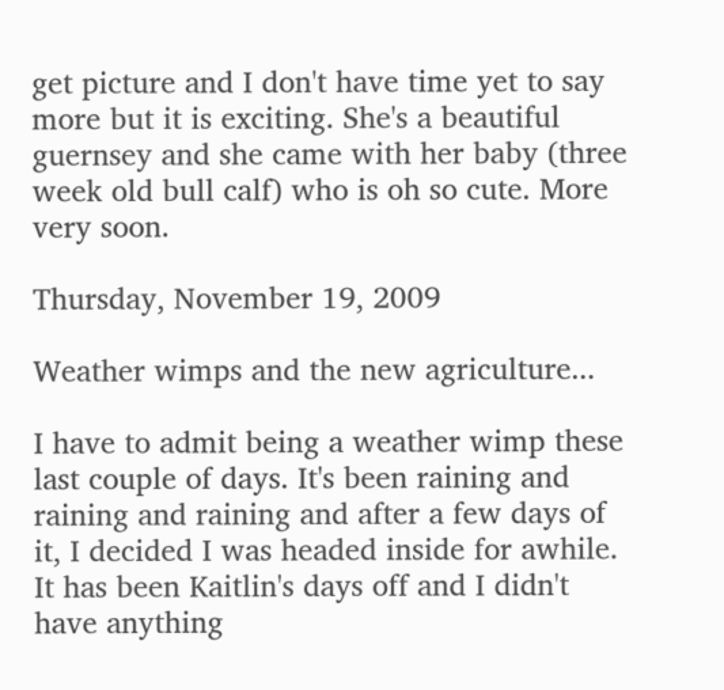get picture and I don't have time yet to say more but it is exciting. She's a beautiful guernsey and she came with her baby (three week old bull calf) who is oh so cute. More very soon.

Thursday, November 19, 2009

Weather wimps and the new agriculture...

I have to admit being a weather wimp these last couple of days. It's been raining and raining and raining and after a few days of it, I decided I was headed inside for awhile. It has been Kaitlin's days off and I didn't have anything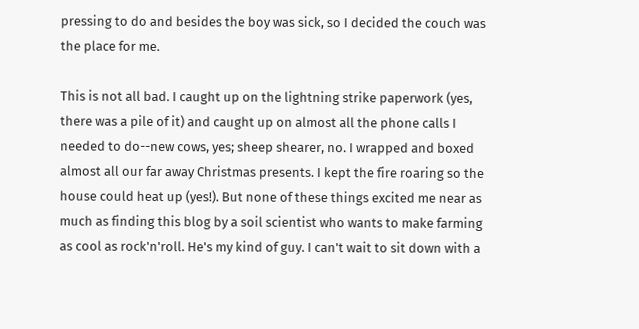pressing to do and besides the boy was sick, so I decided the couch was the place for me.

This is not all bad. I caught up on the lightning strike paperwork (yes, there was a pile of it) and caught up on almost all the phone calls I needed to do--new cows, yes; sheep shearer, no. I wrapped and boxed almost all our far away Christmas presents. I kept the fire roaring so the house could heat up (yes!). But none of these things excited me near as much as finding this blog by a soil scientist who wants to make farming as cool as rock'n'roll. He's my kind of guy. I can't wait to sit down with a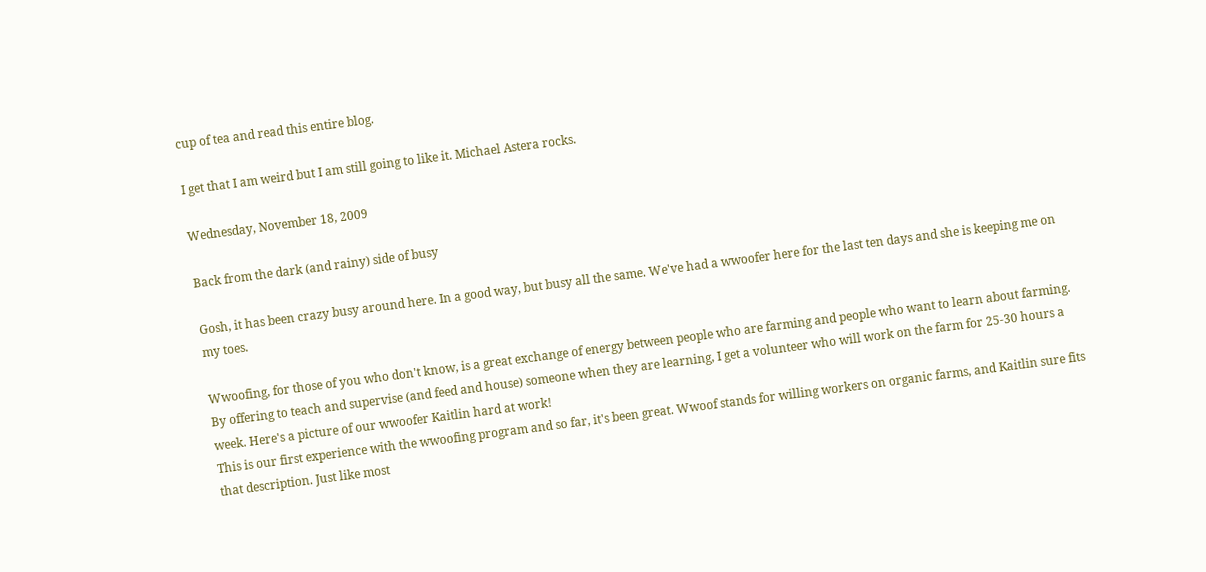cup of tea and read this entire blog.

I get that I am weird but I am still going to like it. Michael Astera rocks.

Wednesday, November 18, 2009

Back from the dark (and rainy) side of busy

Gosh, it has been crazy busy around here. In a good way, but busy all the same. We've had a wwoofer here for the last ten days and she is keeping me on my toes.

Wwoofing, for those of you who don't know, is a great exchange of energy between people who are farming and people who want to learn about farming. By offering to teach and supervise (and feed and house) someone when they are learning, I get a volunteer who will work on the farm for 25-30 hours a week. Here's a picture of our wwoofer Kaitlin hard at work!
This is our first experience with the wwoofing program and so far, it's been great. Wwoof stands for willing workers on organic farms, and Kaitlin sure fits that description. Just like most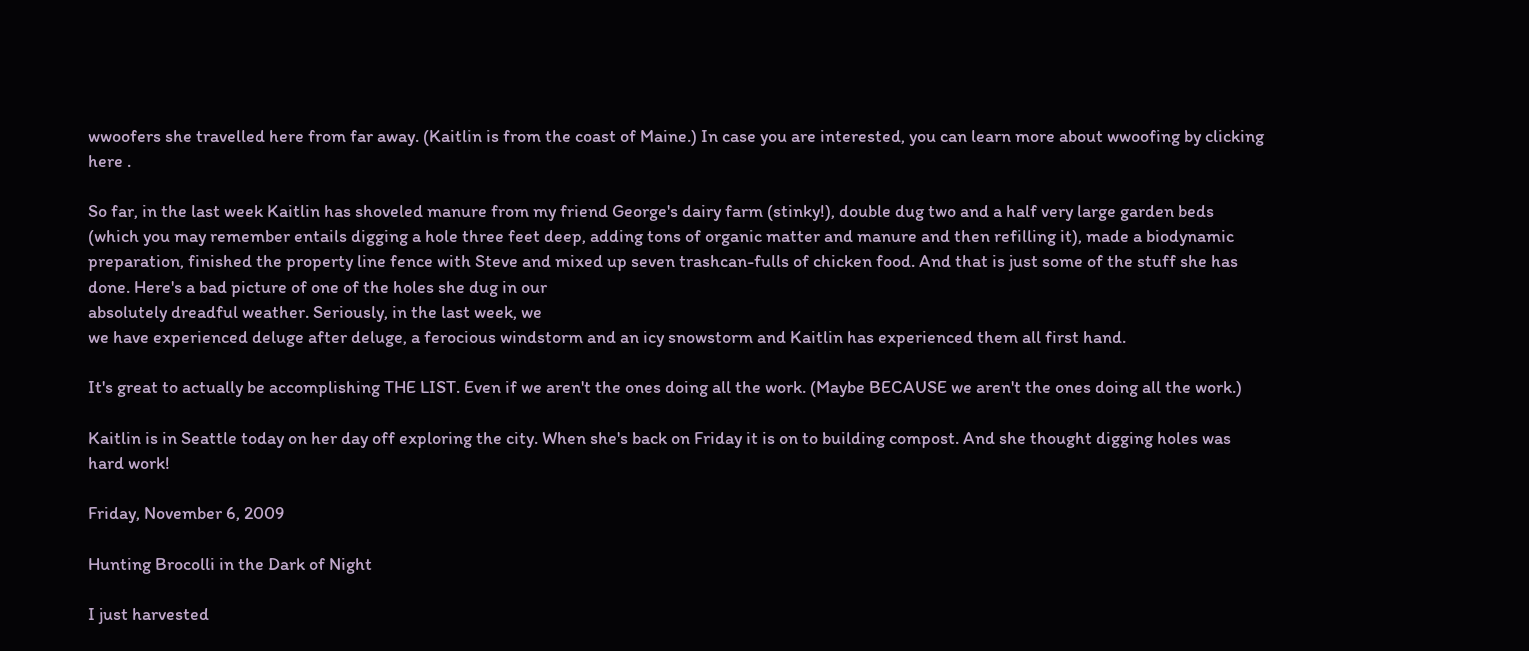wwoofers she travelled here from far away. (Kaitlin is from the coast of Maine.) In case you are interested, you can learn more about wwoofing by clicking here .

So far, in the last week Kaitlin has shoveled manure from my friend George's dairy farm (stinky!), double dug two and a half very large garden beds (which you may remember entails digging a hole three feet deep, adding tons of organic matter and manure and then refilling it), made a biodynamic preparation, finished the property line fence with Steve and mixed up seven trashcan-fulls of chicken food. And that is just some of the stuff she has done. Here's a bad picture of one of the holes she dug in our
absolutely dreadful weather. Seriously, in the last week, we
we have experienced deluge after deluge, a ferocious windstorm and an icy snowstorm and Kaitlin has experienced them all first hand.

It's great to actually be accomplishing THE LIST. Even if we aren't the ones doing all the work. (Maybe BECAUSE we aren't the ones doing all the work.)

Kaitlin is in Seattle today on her day off exploring the city. When she's back on Friday it is on to building compost. And she thought digging holes was hard work!

Friday, November 6, 2009

Hunting Brocolli in the Dark of Night

I just harvested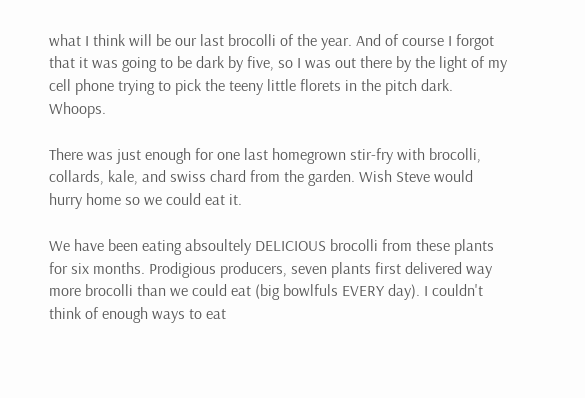what I think will be our last brocolli of the year. And of course I forgot that it was going to be dark by five, so I was out there by the light of my cell phone trying to pick the teeny little florets in the pitch dark. Whoops.

There was just enough for one last homegrown stir-fry with brocolli, collards, kale, and swiss chard from the garden. Wish Steve would hurry home so we could eat it.

We have been eating absoultely DELICIOUS brocolli from these plants for six months. Prodigious producers, seven plants first delivered way more brocolli than we could eat (big bowlfuls EVERY day). I couldn't think of enough ways to eat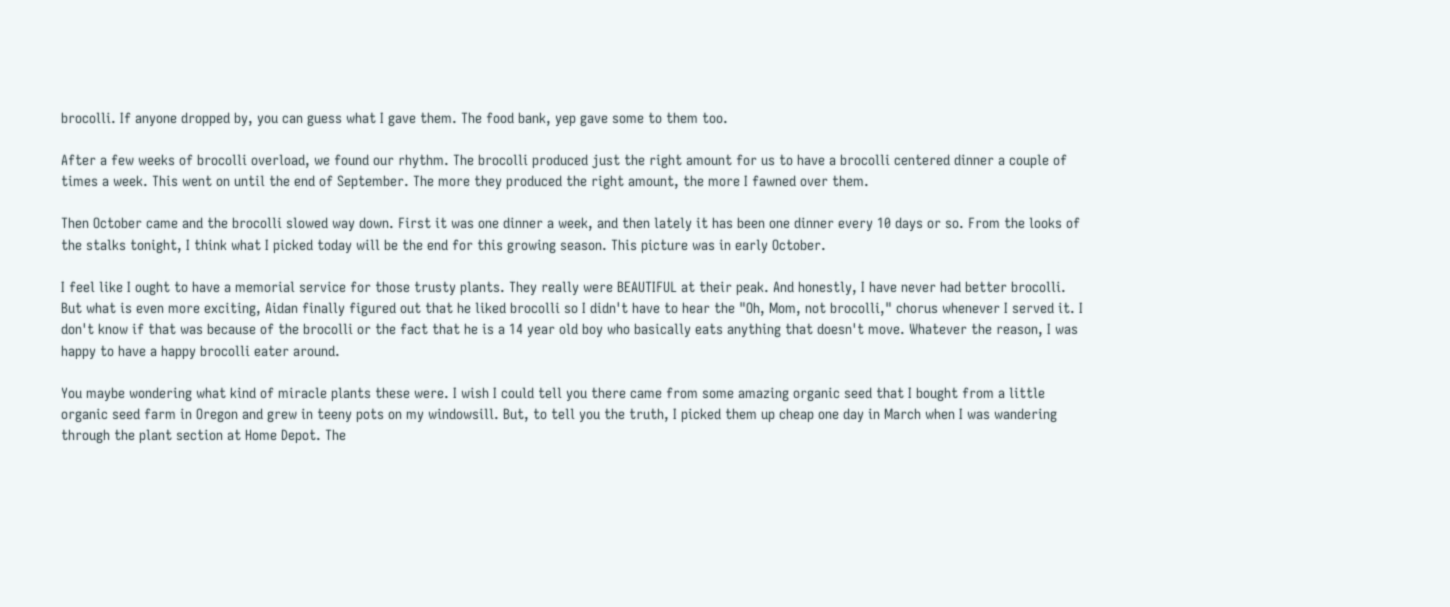brocolli. If anyone dropped by, you can guess what I gave them. The food bank, yep gave some to them too.

After a few weeks of brocolli overload, we found our rhythm. The brocolli produced just the right amount for us to have a brocolli centered dinner a couple of times a week. This went on until the end of September. The more they produced the right amount, the more I fawned over them.

Then October came and the brocolli slowed way down. First it was one dinner a week, and then lately it has been one dinner every 10 days or so. From the looks of the stalks tonight, I think what I picked today will be the end for this growing season. This picture was in early October.

I feel like I ought to have a memorial service for those trusty plants. They really were BEAUTIFUL at their peak. And honestly, I have never had better brocolli. But what is even more exciting, Aidan finally figured out that he liked brocolli so I didn't have to hear the "Oh, Mom, not brocolli," chorus whenever I served it. I don't know if that was because of the brocolli or the fact that he is a 14 year old boy who basically eats anything that doesn't move. Whatever the reason, I was happy to have a happy brocolli eater around.

You maybe wondering what kind of miracle plants these were. I wish I could tell you there came from some amazing organic seed that I bought from a little organic seed farm in Oregon and grew in teeny pots on my windowsill. But, to tell you the truth, I picked them up cheap one day in March when I was wandering through the plant section at Home Depot. The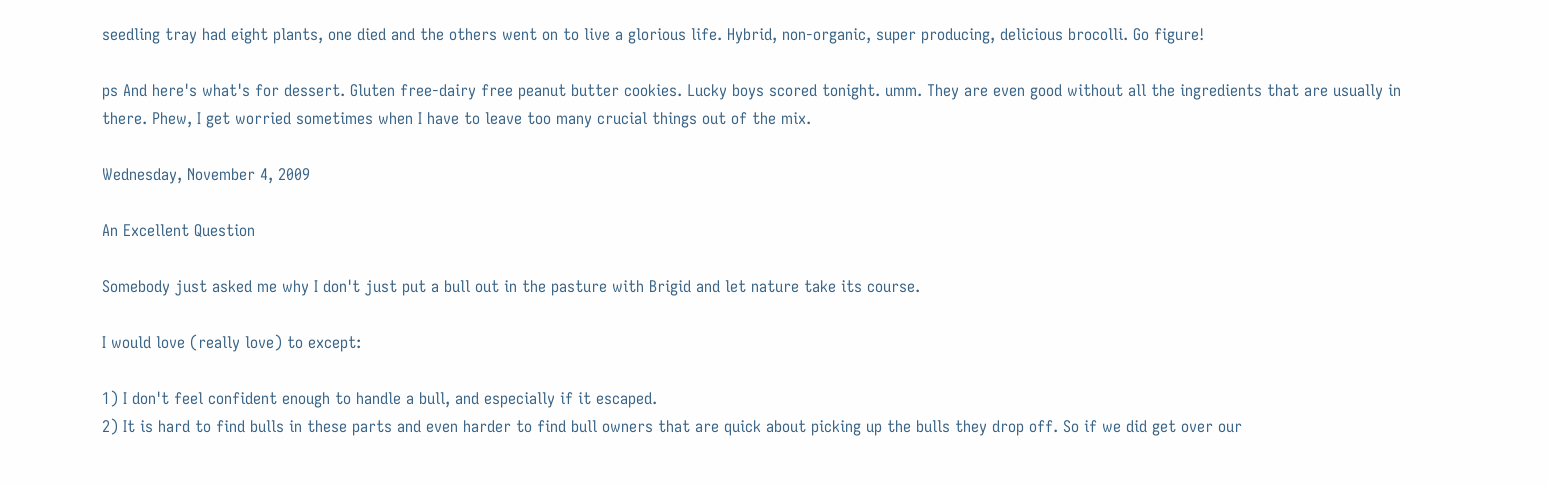seedling tray had eight plants, one died and the others went on to live a glorious life. Hybrid, non-organic, super producing, delicious brocolli. Go figure!

ps And here's what's for dessert. Gluten free-dairy free peanut butter cookies. Lucky boys scored tonight. umm. They are even good without all the ingredients that are usually in there. Phew, I get worried sometimes when I have to leave too many crucial things out of the mix.

Wednesday, November 4, 2009

An Excellent Question

Somebody just asked me why I don't just put a bull out in the pasture with Brigid and let nature take its course.

I would love (really love) to except:

1) I don't feel confident enough to handle a bull, and especially if it escaped.
2) It is hard to find bulls in these parts and even harder to find bull owners that are quick about picking up the bulls they drop off. So if we did get over our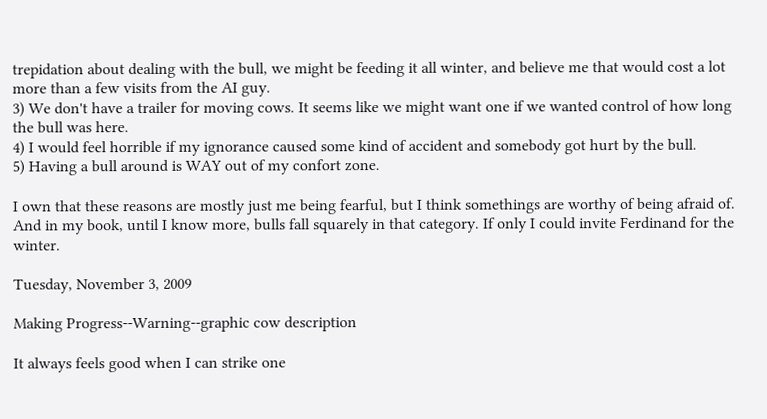trepidation about dealing with the bull, we might be feeding it all winter, and believe me that would cost a lot more than a few visits from the AI guy.
3) We don't have a trailer for moving cows. It seems like we might want one if we wanted control of how long the bull was here.
4) I would feel horrible if my ignorance caused some kind of accident and somebody got hurt by the bull.
5) Having a bull around is WAY out of my confort zone.

I own that these reasons are mostly just me being fearful, but I think somethings are worthy of being afraid of. And in my book, until I know more, bulls fall squarely in that category. If only I could invite Ferdinand for the winter.

Tuesday, November 3, 2009

Making Progress--Warning--graphic cow description

It always feels good when I can strike one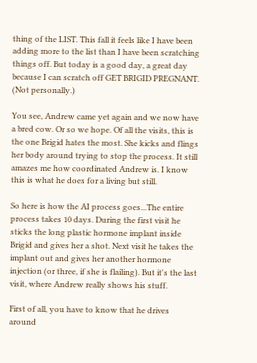thing of the LIST. This fall it feels like I have been adding more to the list than I have been scratching things off. But today is a good day, a great day because I can scratch off GET BRIGID PREGNANT. (Not personally.)

You see, Andrew came yet again and we now have a bred cow. Or so we hope. Of all the visits, this is the one Brigid hates the most. She kicks and flings her body around trying to stop the process. It still amazes me how coordinated Andrew is. I know this is what he does for a living but still.

So here is how the AI process goes...The entire process takes 10 days. During the first visit he sticks the long plastic hormone implant inside Brigid and gives her a shot. Next visit he takes the implant out and gives her another hormone injection (or three, if she is flailing). But it's the last visit, where Andrew really shows his stuff.

First of all, you have to know that he drives around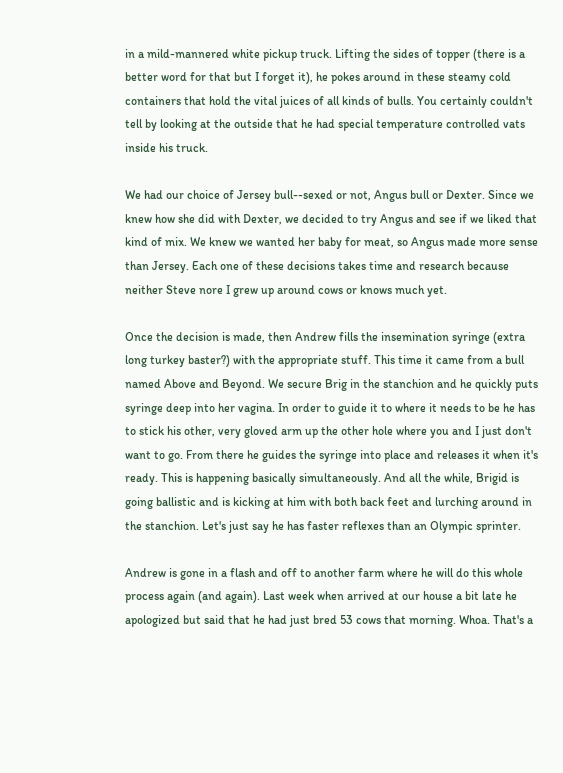in a mild-mannered white pickup truck. Lifting the sides of topper (there is a better word for that but I forget it), he pokes around in these steamy cold containers that hold the vital juices of all kinds of bulls. You certainly couldn't tell by looking at the outside that he had special temperature controlled vats inside his truck.

We had our choice of Jersey bull--sexed or not, Angus bull or Dexter. Since we knew how she did with Dexter, we decided to try Angus and see if we liked that kind of mix. We knew we wanted her baby for meat, so Angus made more sense than Jersey. Each one of these decisions takes time and research because neither Steve nore I grew up around cows or knows much yet.

Once the decision is made, then Andrew fills the insemination syringe (extra long turkey baster?) with the appropriate stuff. This time it came from a bull named Above and Beyond. We secure Brig in the stanchion and he quickly puts syringe deep into her vagina. In order to guide it to where it needs to be he has to stick his other, very gloved arm up the other hole where you and I just don't want to go. From there he guides the syringe into place and releases it when it's ready. This is happening basically simultaneously. And all the while, Brigid is going ballistic and is kicking at him with both back feet and lurching around in the stanchion. Let's just say he has faster reflexes than an Olympic sprinter.

Andrew is gone in a flash and off to another farm where he will do this whole process again (and again). Last week when arrived at our house a bit late he apologized but said that he had just bred 53 cows that morning. Whoa. That's a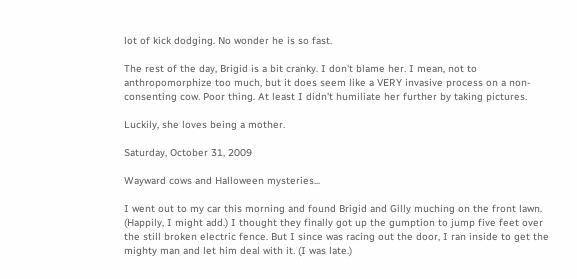lot of kick dodging. No wonder he is so fast.

The rest of the day, Brigid is a bit cranky. I don't blame her. I mean, not to anthropomorphize too much, but it does seem like a VERY invasive process on a non-consenting cow. Poor thing. At least I didn't humiliate her further by taking pictures.

Luckily, she loves being a mother.

Saturday, October 31, 2009

Wayward cows and Halloween mysteries...

I went out to my car this morning and found Brigid and Gilly muching on the front lawn. (Happily, I might add.) I thought they finally got up the gumption to jump five feet over the still broken electric fence. But I since was racing out the door, I ran inside to get the mighty man and let him deal with it. (I was late.)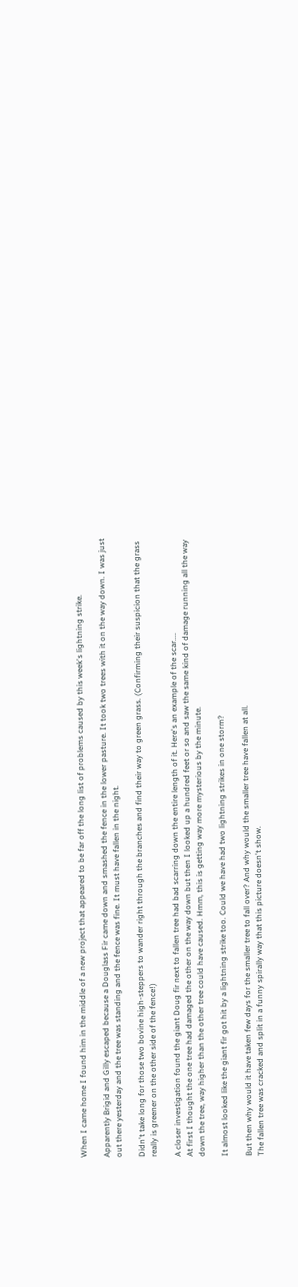When I came home I found him in the middle of a new project that appeared to be far off the long list of problems caused by this week's lightning strike.

Apparently Brigid and Gilly escaped because a Douglass Fir came down and smashed the fence in the lower pasture. It took two trees with it on the way down. I was just out there yesterday and the tree was standing and the fence was fine. It must have fallen in the night.

Didn't take long for those two bovine high-steppers to wander right through the branches and find their way to green grass. (Confirming their suspicion that the grass really is greener on the other side of the fence!)

A closer investigation found the giant Doug fir next to fallen tree had bad scarring down the entire length of it. Here's an example of the scar....
At first I thought the one tree had damaged the other on the way down but then I looked up a hundred feet or so and saw the same kind of damage running all the way down the tree, way higher than the other tree could have caused. Hmm, this is getting way more mysterious by the minute.

It almost looked like the giant fir got hit by a lightning strike too. Could we have had two lightning strikes in one storm?

But then why would it have taken few days for the smaller tree to fall over? And why would the smaller tree have fallen at all.
The fallen tree was cracked and split in a funny spirally way that this picture doesn't show.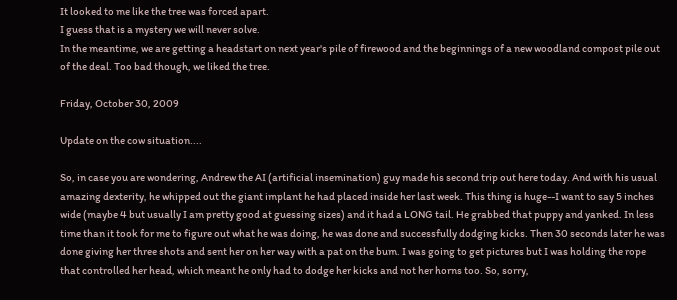It looked to me like the tree was forced apart.
I guess that is a mystery we will never solve.
In the meantime, we are getting a headstart on next year's pile of firewood and the beginnings of a new woodland compost pile out of the deal. Too bad though, we liked the tree.

Friday, October 30, 2009

Update on the cow situation....

So, in case you are wondering, Andrew the AI (artificial insemination) guy made his second trip out here today. And with his usual amazing dexterity, he whipped out the giant implant he had placed inside her last week. This thing is huge--I want to say 5 inches wide (maybe 4 but usually I am pretty good at guessing sizes) and it had a LONG tail. He grabbed that puppy and yanked. In less time than it took for me to figure out what he was doing, he was done and successfully dodging kicks. Then 30 seconds later he was done giving her three shots and sent her on her way with a pat on the bum. I was going to get pictures but I was holding the rope that controlled her head, which meant he only had to dodge her kicks and not her horns too. So, sorry,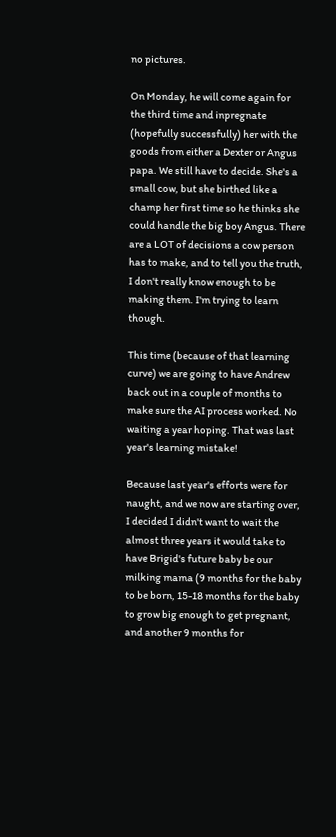no pictures.

On Monday, he will come again for the third time and inpregnate (hopefully successfully) her with the goods from either a Dexter or Angus papa. We still have to decide. She's a small cow, but she birthed like a champ her first time so he thinks she could handle the big boy Angus. There are a LOT of decisions a cow person has to make, and to tell you the truth, I don't really know enough to be making them. I'm trying to learn though.

This time (because of that learning curve) we are going to have Andrew back out in a couple of months to make sure the AI process worked. No waiting a year hoping. That was last year's learning mistake!

Because last year's efforts were for naught, and we now are starting over, I decided I didn't want to wait the almost three years it would take to have Brigid's future baby be our milking mama (9 months for the baby to be born, 15-18 months for the baby to grow big enough to get pregnant, and another 9 months for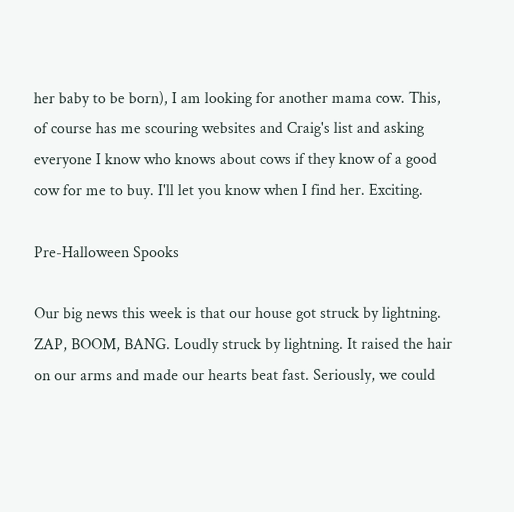her baby to be born), I am looking for another mama cow. This, of course has me scouring websites and Craig's list and asking everyone I know who knows about cows if they know of a good cow for me to buy. I'll let you know when I find her. Exciting.

Pre-Halloween Spooks

Our big news this week is that our house got struck by lightning. ZAP, BOOM, BANG. Loudly struck by lightning. It raised the hair on our arms and made our hearts beat fast. Seriously, we could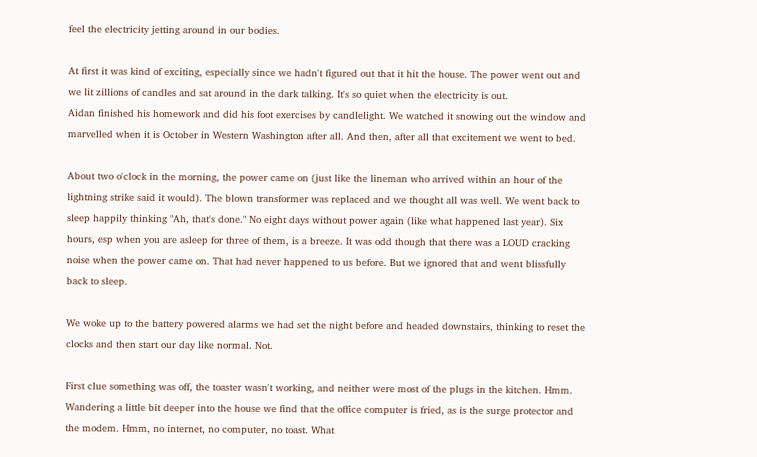feel the electricity jetting around in our bodies.

At first it was kind of exciting, especially since we hadn't figured out that it hit the house. The power went out and we lit zillions of candles and sat around in the dark talking. It's so quiet when the electricity is out.
Aidan finished his homework and did his foot exercises by candlelight. We watched it snowing out the window and marvelled when it is October in Western Washington after all. And then, after all that excitement we went to bed.

About two o'clock in the morning, the power came on (just like the lineman who arrived within an hour of the lightning strike said it would). The blown transformer was replaced and we thought all was well. We went back to sleep happily thinking "Ah, that's done." No eight days without power again (like what happened last year). Six hours, esp when you are asleep for three of them, is a breeze. It was odd though that there was a LOUD cracking noise when the power came on. That had never happened to us before. But we ignored that and went blissfully back to sleep.

We woke up to the battery powered alarms we had set the night before and headed downstairs, thinking to reset the clocks and then start our day like normal. Not.

First clue something was off, the toaster wasn't working, and neither were most of the plugs in the kitchen. Hmm. Wandering a little bit deeper into the house we find that the office computer is fried, as is the surge protector and the modem. Hmm, no internet, no computer, no toast. What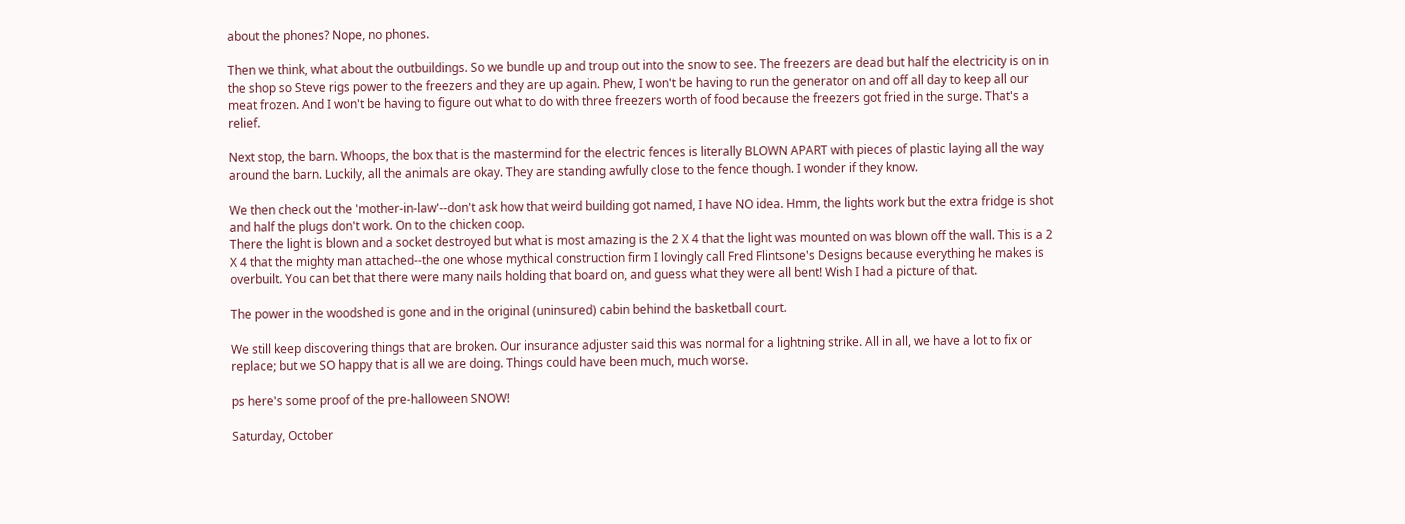about the phones? Nope, no phones.

Then we think, what about the outbuildings. So we bundle up and troup out into the snow to see. The freezers are dead but half the electricity is on in the shop so Steve rigs power to the freezers and they are up again. Phew, I won't be having to run the generator on and off all day to keep all our meat frozen. And I won't be having to figure out what to do with three freezers worth of food because the freezers got fried in the surge. That's a relief.

Next stop, the barn. Whoops, the box that is the mastermind for the electric fences is literally BLOWN APART with pieces of plastic laying all the way around the barn. Luckily, all the animals are okay. They are standing awfully close to the fence though. I wonder if they know.

We then check out the 'mother-in-law'--don't ask how that weird building got named, I have NO idea. Hmm, the lights work but the extra fridge is shot and half the plugs don't work. On to the chicken coop.
There the light is blown and a socket destroyed but what is most amazing is the 2 X 4 that the light was mounted on was blown off the wall. This is a 2 X 4 that the mighty man attached--the one whose mythical construction firm I lovingly call Fred Flintsone's Designs because everything he makes is overbuilt. You can bet that there were many nails holding that board on, and guess what they were all bent! Wish I had a picture of that.

The power in the woodshed is gone and in the original (uninsured) cabin behind the basketball court.

We still keep discovering things that are broken. Our insurance adjuster said this was normal for a lightning strike. All in all, we have a lot to fix or replace; but we SO happy that is all we are doing. Things could have been much, much worse.

ps here's some proof of the pre-halloween SNOW!

Saturday, October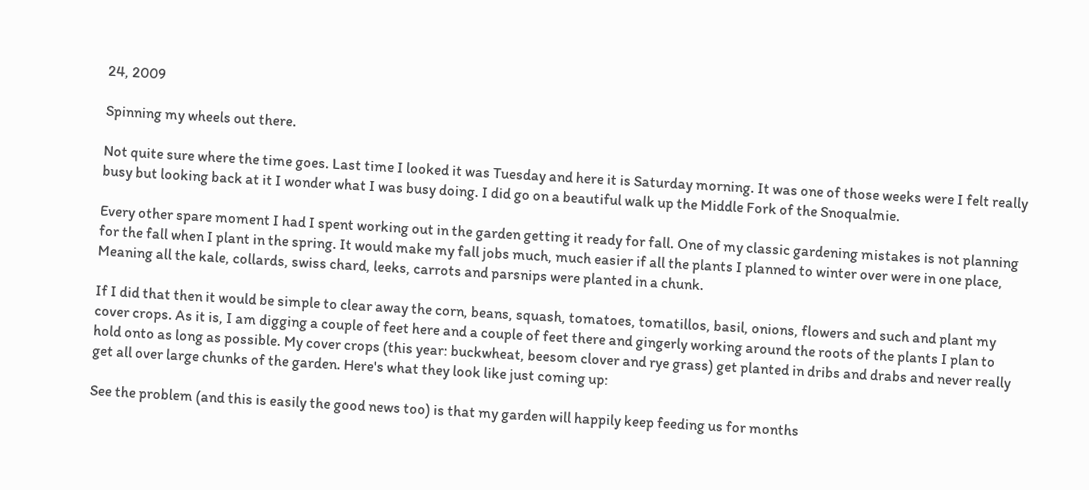24, 2009

Spinning my wheels out there.

Not quite sure where the time goes. Last time I looked it was Tuesday and here it is Saturday morning. It was one of those weeks were I felt really busy but looking back at it I wonder what I was busy doing. I did go on a beautiful walk up the Middle Fork of the Snoqualmie.

Every other spare moment I had I spent working out in the garden getting it ready for fall. One of my classic gardening mistakes is not planning for the fall when I plant in the spring. It would make my fall jobs much, much easier if all the plants I planned to winter over were in one place, Meaning all the kale, collards, swiss chard, leeks, carrots and parsnips were planted in a chunk.

If I did that then it would be simple to clear away the corn, beans, squash, tomatoes, tomatillos, basil, onions, flowers and such and plant my cover crops. As it is, I am digging a couple of feet here and a couple of feet there and gingerly working around the roots of the plants I plan to hold onto as long as possible. My cover crops (this year: buckwheat, beesom clover and rye grass) get planted in dribs and drabs and never really get all over large chunks of the garden. Here's what they look like just coming up:

See the problem (and this is easily the good news too) is that my garden will happily keep feeding us for months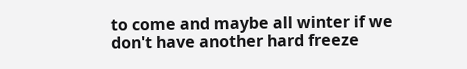to come and maybe all winter if we don't have another hard freeze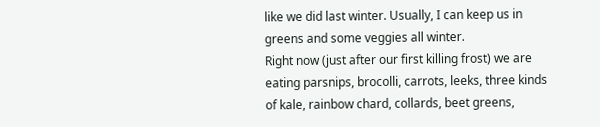like we did last winter. Usually, I can keep us in greens and some veggies all winter.
Right now (just after our first killing frost) we are eating parsnips, brocolli, carrots, leeks, three kinds of kale, rainbow chard, collards, beet greens,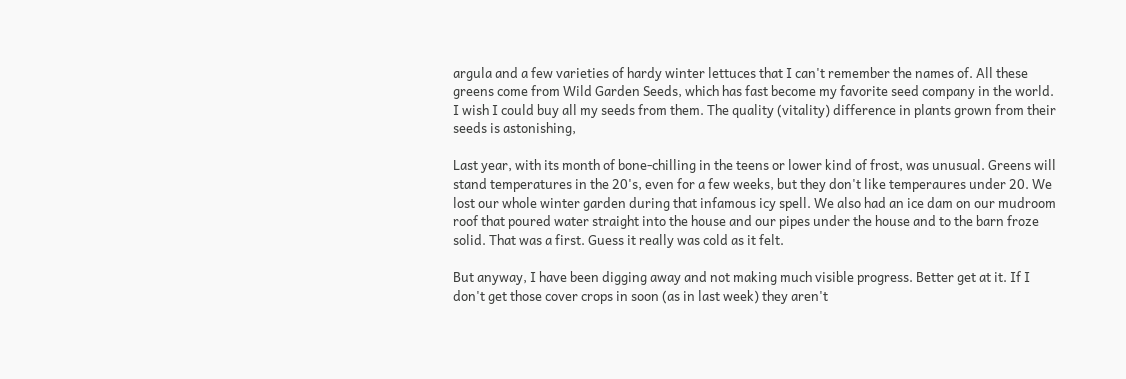argula and a few varieties of hardy winter lettuces that I can't remember the names of. All these greens come from Wild Garden Seeds, which has fast become my favorite seed company in the world. I wish I could buy all my seeds from them. The quality (vitality) difference in plants grown from their seeds is astonishing,

Last year, with its month of bone-chilling in the teens or lower kind of frost, was unusual. Greens will stand temperatures in the 20's, even for a few weeks, but they don't like temperaures under 20. We lost our whole winter garden during that infamous icy spell. We also had an ice dam on our mudroom roof that poured water straight into the house and our pipes under the house and to the barn froze solid. That was a first. Guess it really was cold as it felt.

But anyway, I have been digging away and not making much visible progress. Better get at it. If I don't get those cover crops in soon (as in last week) they aren't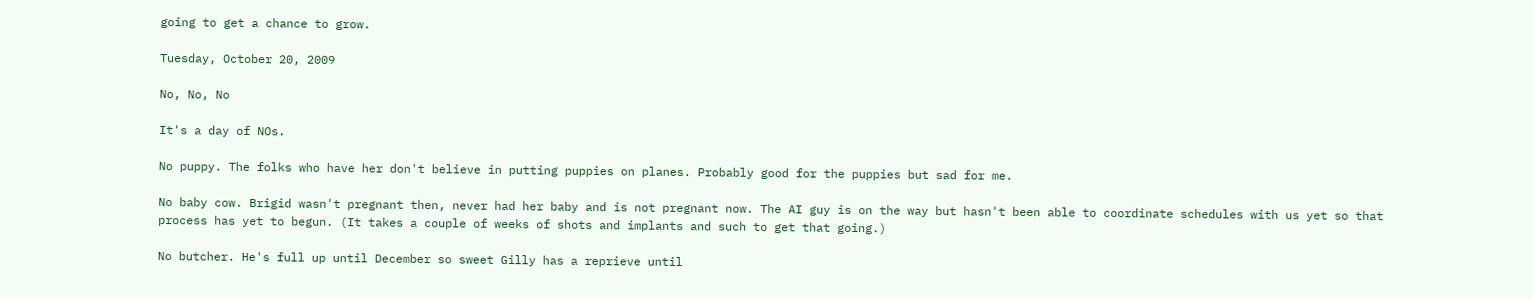going to get a chance to grow.

Tuesday, October 20, 2009

No, No, No

It's a day of NOs.

No puppy. The folks who have her don't believe in putting puppies on planes. Probably good for the puppies but sad for me.

No baby cow. Brigid wasn't pregnant then, never had her baby and is not pregnant now. The AI guy is on the way but hasn't been able to coordinate schedules with us yet so that process has yet to begun. (It takes a couple of weeks of shots and implants and such to get that going.)

No butcher. He's full up until December so sweet Gilly has a reprieve until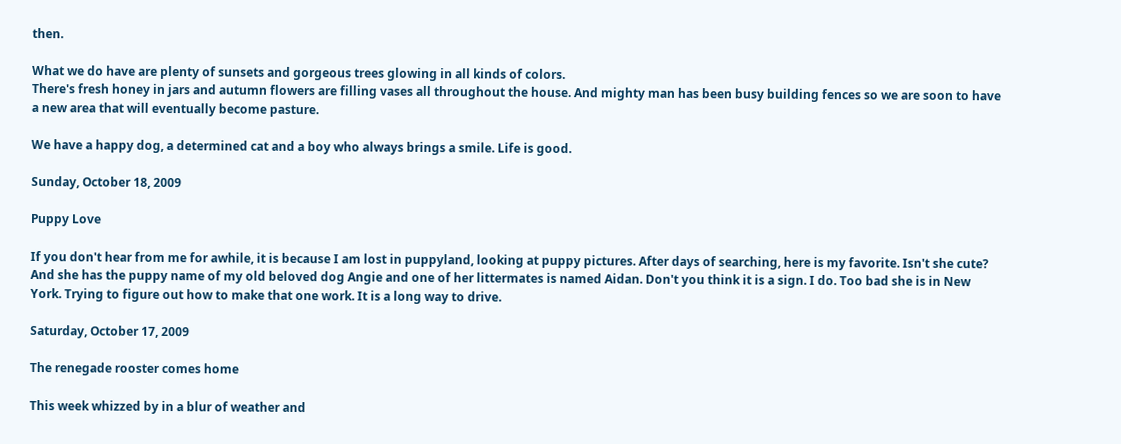then.

What we do have are plenty of sunsets and gorgeous trees glowing in all kinds of colors.
There's fresh honey in jars and autumn flowers are filling vases all throughout the house. And mighty man has been busy building fences so we are soon to have a new area that will eventually become pasture.

We have a happy dog, a determined cat and a boy who always brings a smile. Life is good.

Sunday, October 18, 2009

Puppy Love

If you don't hear from me for awhile, it is because I am lost in puppyland, looking at puppy pictures. After days of searching, here is my favorite. Isn't she cute? And she has the puppy name of my old beloved dog Angie and one of her littermates is named Aidan. Don't you think it is a sign. I do. Too bad she is in New York. Trying to figure out how to make that one work. It is a long way to drive.

Saturday, October 17, 2009

The renegade rooster comes home

This week whizzed by in a blur of weather and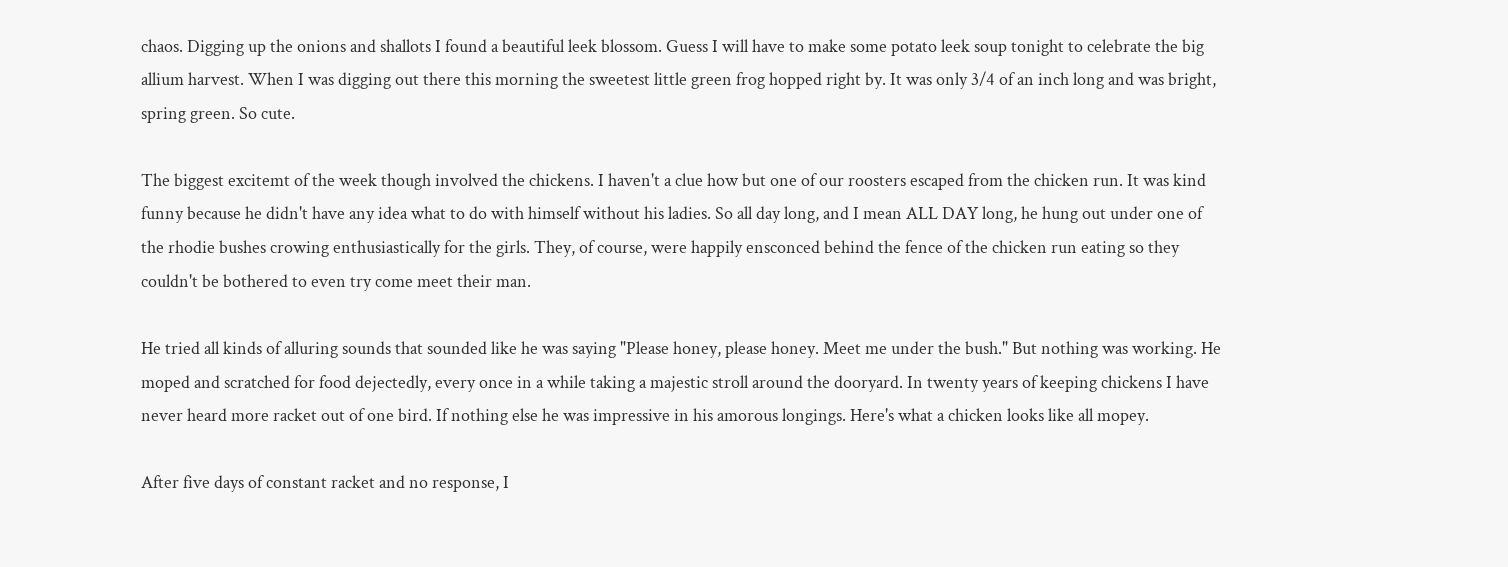chaos. Digging up the onions and shallots I found a beautiful leek blossom. Guess I will have to make some potato leek soup tonight to celebrate the big allium harvest. When I was digging out there this morning the sweetest little green frog hopped right by. It was only 3/4 of an inch long and was bright, spring green. So cute.

The biggest excitemt of the week though involved the chickens. I haven't a clue how but one of our roosters escaped from the chicken run. It was kind funny because he didn't have any idea what to do with himself without his ladies. So all day long, and I mean ALL DAY long, he hung out under one of the rhodie bushes crowing enthusiastically for the girls. They, of course, were happily ensconced behind the fence of the chicken run eating so they couldn't be bothered to even try come meet their man.

He tried all kinds of alluring sounds that sounded like he was saying "Please honey, please honey. Meet me under the bush." But nothing was working. He moped and scratched for food dejectedly, every once in a while taking a majestic stroll around the dooryard. In twenty years of keeping chickens I have never heard more racket out of one bird. If nothing else he was impressive in his amorous longings. Here's what a chicken looks like all mopey.

After five days of constant racket and no response, I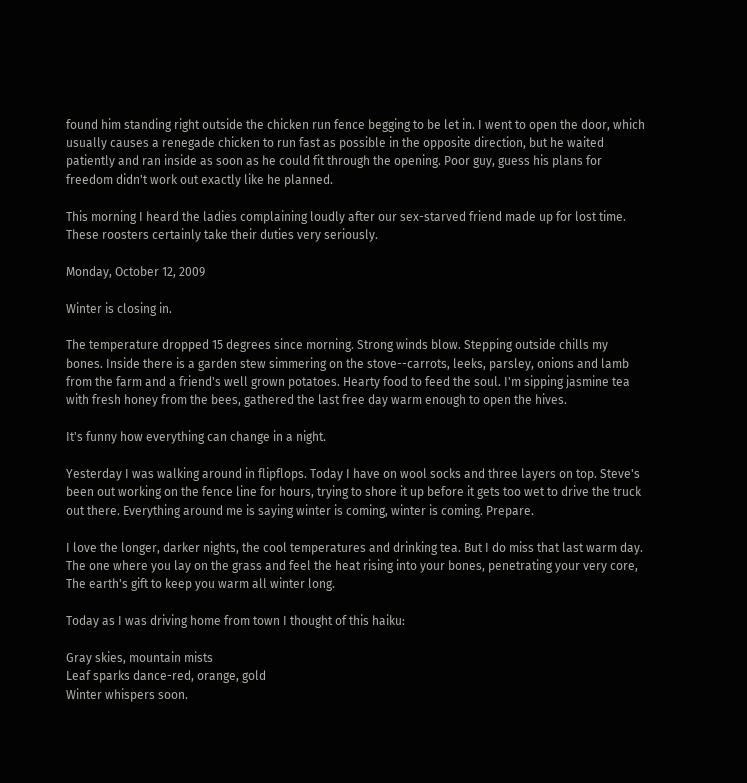found him standing right outside the chicken run fence begging to be let in. I went to open the door, which usually causes a renegade chicken to run fast as possible in the opposite direction, but he waited patiently and ran inside as soon as he could fit through the opening. Poor guy, guess his plans for freedom didn't work out exactly like he planned.

This morning I heard the ladies complaining loudly after our sex-starved friend made up for lost time. These roosters certainly take their duties very seriously.

Monday, October 12, 2009

Winter is closing in.

The temperature dropped 15 degrees since morning. Strong winds blow. Stepping outside chills my bones. Inside there is a garden stew simmering on the stove--carrots, leeks, parsley, onions and lamb from the farm and a friend's well grown potatoes. Hearty food to feed the soul. I'm sipping jasmine tea with fresh honey from the bees, gathered the last free day warm enough to open the hives.

It's funny how everything can change in a night.

Yesterday I was walking around in flipflops. Today I have on wool socks and three layers on top. Steve's been out working on the fence line for hours, trying to shore it up before it gets too wet to drive the truck out there. Everything around me is saying winter is coming, winter is coming. Prepare.

I love the longer, darker nights, the cool temperatures and drinking tea. But I do miss that last warm day. The one where you lay on the grass and feel the heat rising into your bones, penetrating your very core, The earth's gift to keep you warm all winter long.

Today as I was driving home from town I thought of this haiku:

Gray skies, mountain mists
Leaf sparks dance-red, orange, gold
Winter whispers soon.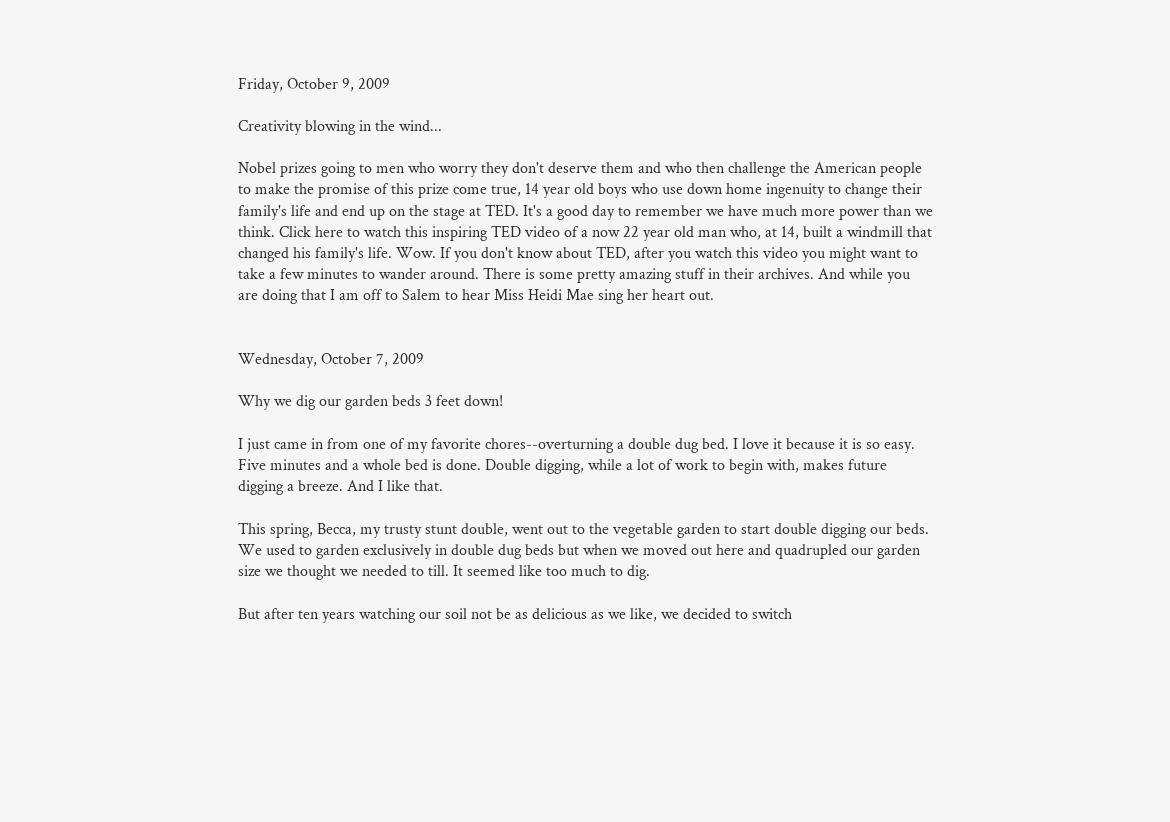Friday, October 9, 2009

Creativity blowing in the wind...

Nobel prizes going to men who worry they don't deserve them and who then challenge the American people to make the promise of this prize come true, 14 year old boys who use down home ingenuity to change their family's life and end up on the stage at TED. It's a good day to remember we have much more power than we think. Click here to watch this inspiring TED video of a now 22 year old man who, at 14, built a windmill that changed his family's life. Wow. If you don't know about TED, after you watch this video you might want to take a few minutes to wander around. There is some pretty amazing stuff in their archives. And while you are doing that I am off to Salem to hear Miss Heidi Mae sing her heart out.


Wednesday, October 7, 2009

Why we dig our garden beds 3 feet down!

I just came in from one of my favorite chores--overturning a double dug bed. I love it because it is so easy. Five minutes and a whole bed is done. Double digging, while a lot of work to begin with, makes future digging a breeze. And I like that.

This spring, Becca, my trusty stunt double, went out to the vegetable garden to start double digging our beds. We used to garden exclusively in double dug beds but when we moved out here and quadrupled our garden size we thought we needed to till. It seemed like too much to dig.

But after ten years watching our soil not be as delicious as we like, we decided to switch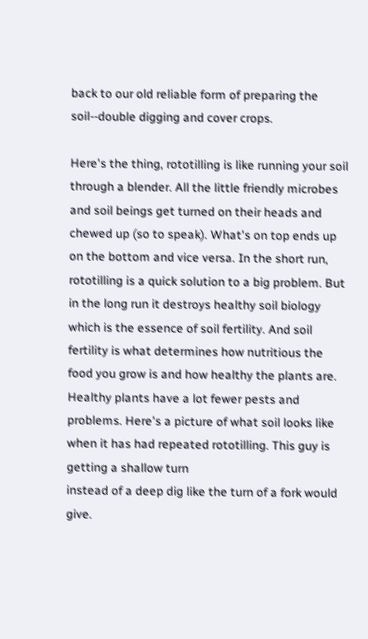back to our old reliable form of preparing the soil--double digging and cover crops.

Here's the thing, rototilling is like running your soil through a blender. All the little friendly microbes and soil beings get turned on their heads and chewed up (so to speak). What's on top ends up on the bottom and vice versa. In the short run, rototilling is a quick solution to a big problem. But in the long run it destroys healthy soil biology which is the essence of soil fertility. And soil fertility is what determines how nutritious the food you grow is and how healthy the plants are. Healthy plants have a lot fewer pests and problems. Here's a picture of what soil looks like when it has had repeated rototilling. This guy is getting a shallow turn
instead of a deep dig like the turn of a fork would give.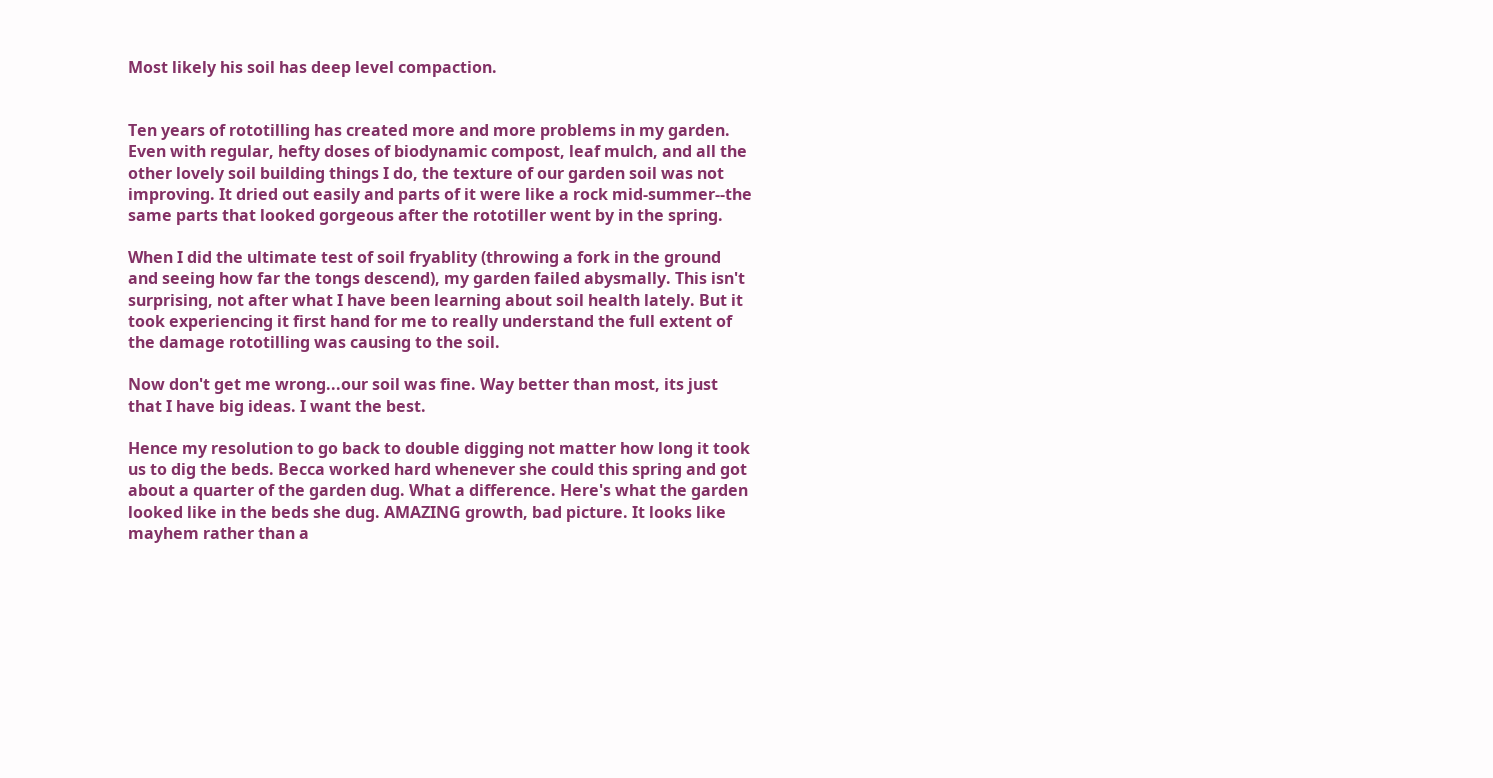Most likely his soil has deep level compaction.


Ten years of rototilling has created more and more problems in my garden. Even with regular, hefty doses of biodynamic compost, leaf mulch, and all the other lovely soil building things I do, the texture of our garden soil was not improving. It dried out easily and parts of it were like a rock mid-summer--the same parts that looked gorgeous after the rototiller went by in the spring.

When I did the ultimate test of soil fryablity (throwing a fork in the ground and seeing how far the tongs descend), my garden failed abysmally. This isn't surprising, not after what I have been learning about soil health lately. But it took experiencing it first hand for me to really understand the full extent of the damage rototilling was causing to the soil.

Now don't get me wrong...our soil was fine. Way better than most, its just that I have big ideas. I want the best.

Hence my resolution to go back to double digging not matter how long it took us to dig the beds. Becca worked hard whenever she could this spring and got about a quarter of the garden dug. What a difference. Here's what the garden looked like in the beds she dug. AMAZING growth, bad picture. It looks like mayhem rather than a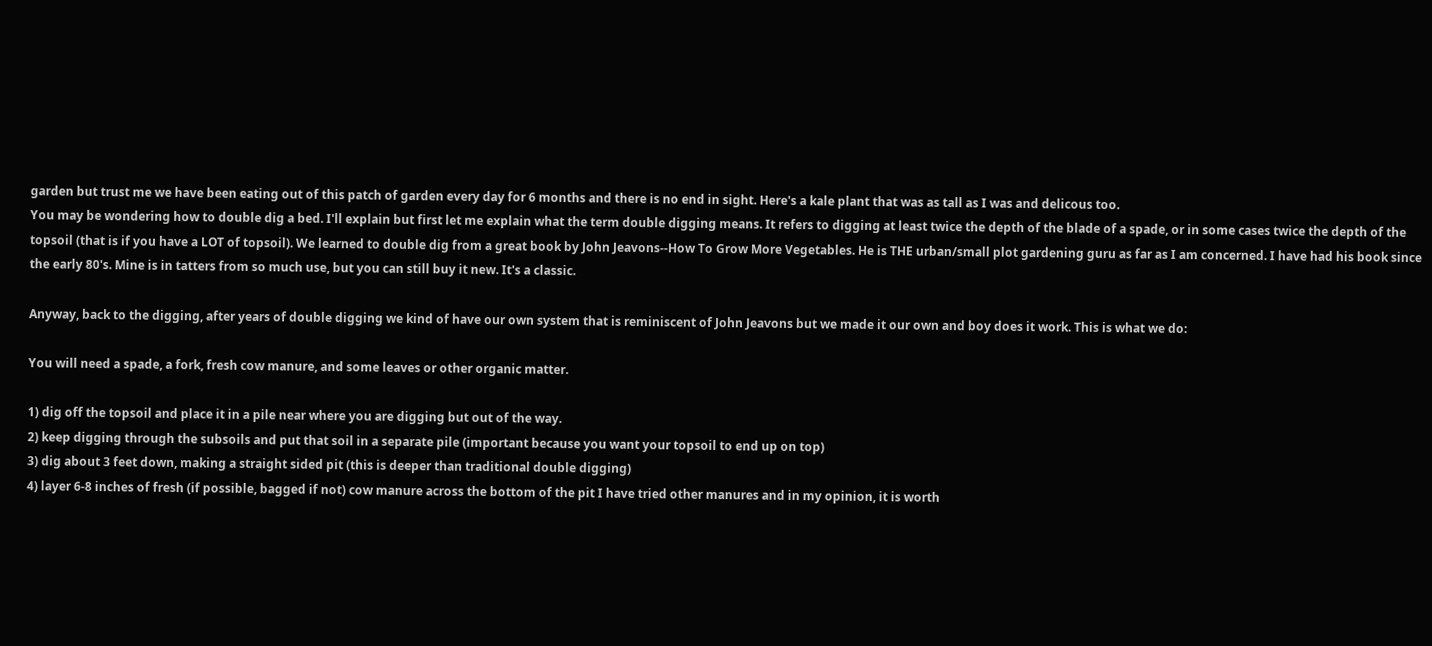garden but trust me we have been eating out of this patch of garden every day for 6 months and there is no end in sight. Here's a kale plant that was as tall as I was and delicous too.
You may be wondering how to double dig a bed. I'll explain but first let me explain what the term double digging means. It refers to digging at least twice the depth of the blade of a spade, or in some cases twice the depth of the topsoil (that is if you have a LOT of topsoil). We learned to double dig from a great book by John Jeavons--How To Grow More Vegetables. He is THE urban/small plot gardening guru as far as I am concerned. I have had his book since the early 80's. Mine is in tatters from so much use, but you can still buy it new. It's a classic.

Anyway, back to the digging, after years of double digging we kind of have our own system that is reminiscent of John Jeavons but we made it our own and boy does it work. This is what we do:

You will need a spade, a fork, fresh cow manure, and some leaves or other organic matter.

1) dig off the topsoil and place it in a pile near where you are digging but out of the way.
2) keep digging through the subsoils and put that soil in a separate pile (important because you want your topsoil to end up on top)
3) dig about 3 feet down, making a straight sided pit (this is deeper than traditional double digging)
4) layer 6-8 inches of fresh (if possible, bagged if not) cow manure across the bottom of the pit I have tried other manures and in my opinion, it is worth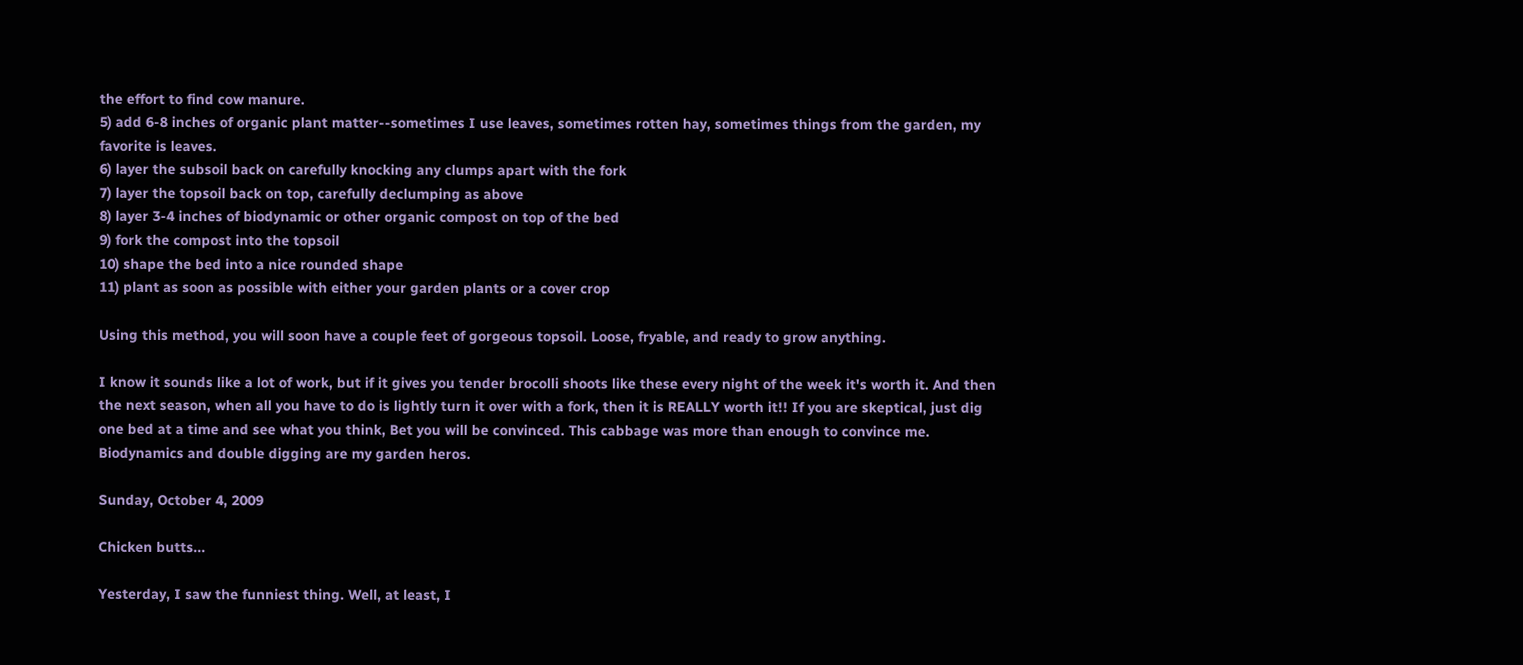the effort to find cow manure.
5) add 6-8 inches of organic plant matter--sometimes I use leaves, sometimes rotten hay, sometimes things from the garden, my favorite is leaves.
6) layer the subsoil back on carefully knocking any clumps apart with the fork
7) layer the topsoil back on top, carefully declumping as above
8) layer 3-4 inches of biodynamic or other organic compost on top of the bed
9) fork the compost into the topsoil
10) shape the bed into a nice rounded shape
11) plant as soon as possible with either your garden plants or a cover crop

Using this method, you will soon have a couple feet of gorgeous topsoil. Loose, fryable, and ready to grow anything.

I know it sounds like a lot of work, but if it gives you tender brocolli shoots like these every night of the week it's worth it. And then the next season, when all you have to do is lightly turn it over with a fork, then it is REALLY worth it!! If you are skeptical, just dig one bed at a time and see what you think, Bet you will be convinced. This cabbage was more than enough to convince me. Biodynamics and double digging are my garden heros.

Sunday, October 4, 2009

Chicken butts...

Yesterday, I saw the funniest thing. Well, at least, I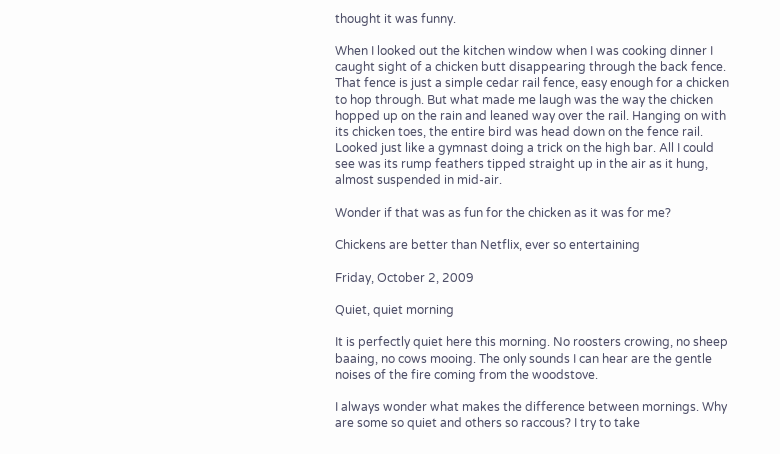thought it was funny.

When I looked out the kitchen window when I was cooking dinner I caught sight of a chicken butt disappearing through the back fence. That fence is just a simple cedar rail fence, easy enough for a chicken to hop through. But what made me laugh was the way the chicken hopped up on the rain and leaned way over the rail. Hanging on with its chicken toes, the entire bird was head down on the fence rail. Looked just like a gymnast doing a trick on the high bar. All I could see was its rump feathers tipped straight up in the air as it hung, almost suspended in mid-air.

Wonder if that was as fun for the chicken as it was for me?

Chickens are better than Netflix, ever so entertaining

Friday, October 2, 2009

Quiet, quiet morning

It is perfectly quiet here this morning. No roosters crowing, no sheep baaing, no cows mooing. The only sounds I can hear are the gentle noises of the fire coming from the woodstove.

I always wonder what makes the difference between mornings. Why are some so quiet and others so raccous? I try to take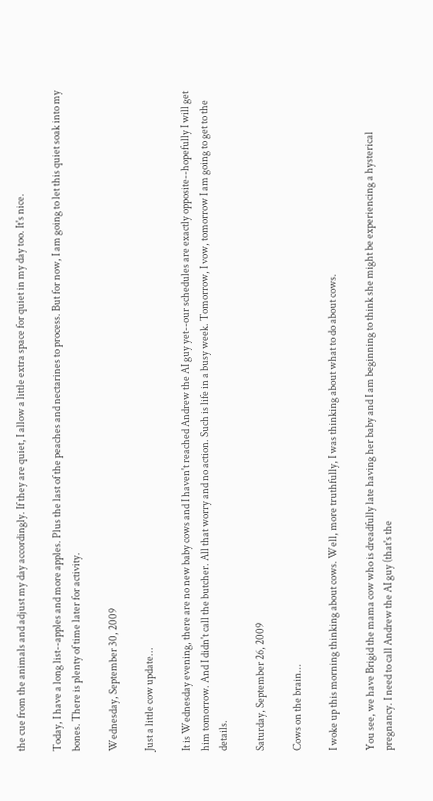the cue from the animals and adjust my day accordingly. If they are quiet, I allow a little extra space for quiet in my day too. It's nice.

Today, I have a long list--apples and more apples. Plus the last of the peaches and nectarines to process. But for now, I am going to let this quiet soak into my bones. There is plenty of time later for activity.

Wednesday, September 30, 2009

Just a little cow update...

It is Wednesday evening, there are no new baby cows and I haven't reached Andrew the AI guy yet--our schedules are exactly opposite--hopefully I will get him tomorrow. And I didn't call the butcher. All that worry and no action. Such is life in a busy week. Tomorrow, I vow, tomorrow I am going to get to the details.

Saturday, September 26, 2009

Cows on the brain...

I woke up this morning thinking about cows. Well, more truthfully, I was thinking about what to do about cows.

You see, we have Brigid the mama cow who is dreadfully late having her baby and I am beginning to think she might be experiencing a hysterical pregnancy. I need to call Andrew the AI guy (that's the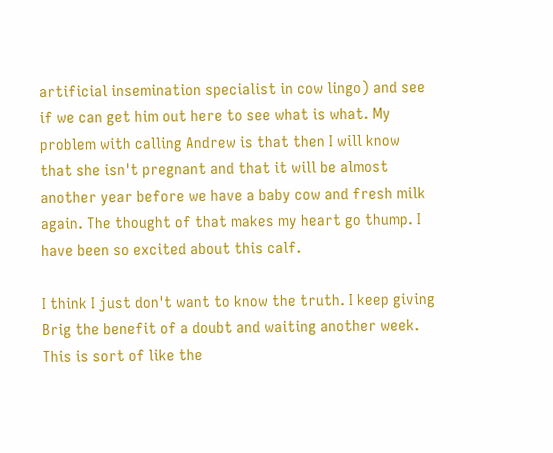artificial insemination specialist in cow lingo) and see if we can get him out here to see what is what. My problem with calling Andrew is that then I will know that she isn't pregnant and that it will be almost another year before we have a baby cow and fresh milk again. The thought of that makes my heart go thump. I have been so excited about this calf.

I think I just don't want to know the truth. I keep giving Brig the benefit of a doubt and waiting another week. This is sort of like the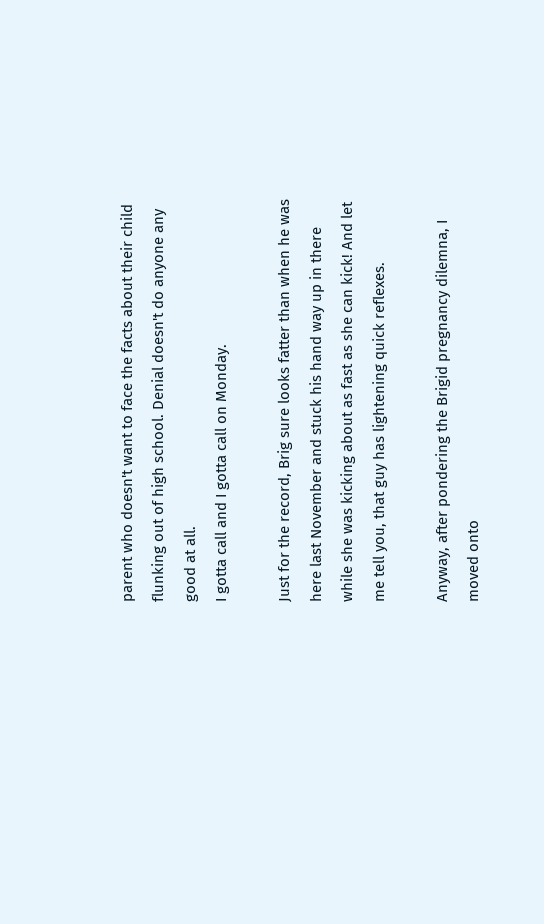parent who doesn't want to face the facts about their child flunking out of high school. Denial doesn't do anyone any good at all.
I gotta call and I gotta call on Monday.

Just for the record, Brig sure looks fatter than when he was here last November and stuck his hand way up in there while she was kicking about as fast as she can kick! And let me tell you, that guy has lightening quick reflexes.

Anyway, after pondering the Brigid pregnancy dilemna, I moved onto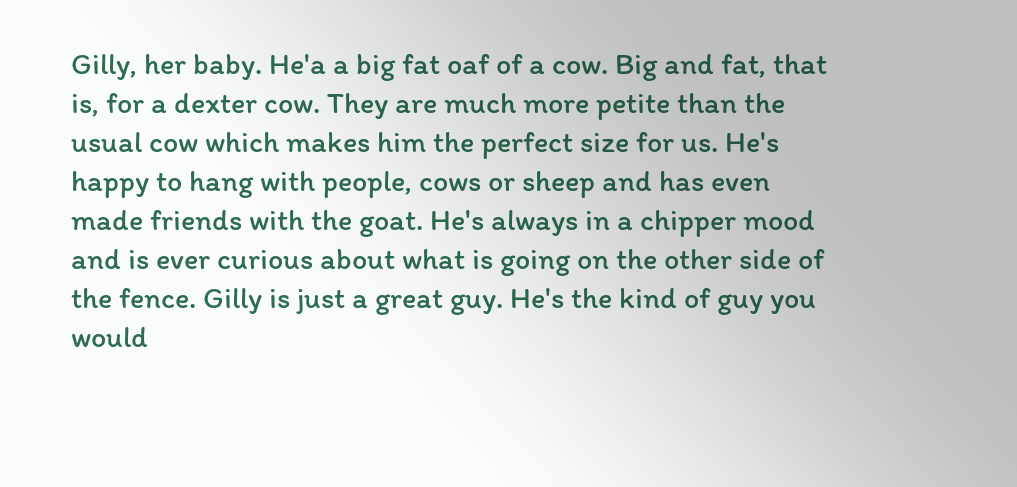Gilly, her baby. He'a a big fat oaf of a cow. Big and fat, that is, for a dexter cow. They are much more petite than the usual cow which makes him the perfect size for us. He's happy to hang with people, cows or sheep and has even made friends with the goat. He's always in a chipper mood and is ever curious about what is going on the other side of the fence. Gilly is just a great guy. He's the kind of guy you would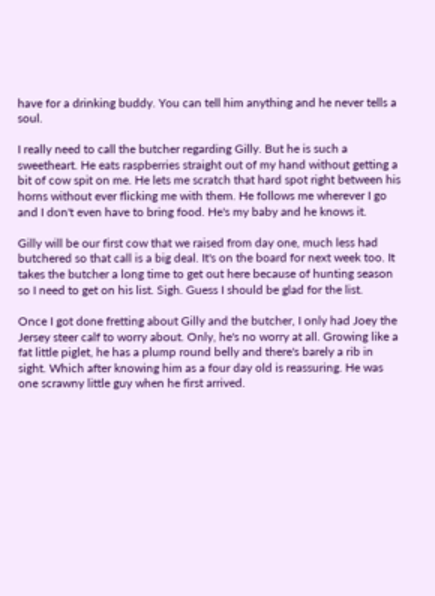have for a drinking buddy. You can tell him anything and he never tells a soul.

I really need to call the butcher regarding Gilly. But he is such a sweetheart. He eats raspberries straight out of my hand without getting a bit of cow spit on me. He lets me scratch that hard spot right between his horns without ever flicking me with them. He follows me wherever I go and I don't even have to bring food. He's my baby and he knows it.

Gilly will be our first cow that we raised from day one, much less had butchered so that call is a big deal. It's on the board for next week too. It takes the butcher a long time to get out here because of hunting season so I need to get on his list. Sigh. Guess I should be glad for the list.

Once I got done fretting about Gilly and the butcher, I only had Joey the Jersey steer calf to worry about. Only, he's no worry at all. Growing like a fat little piglet, he has a plump round belly and there's barely a rib in sight. Which after knowing him as a four day old is reassuring. He was one scrawny little guy when he first arrived.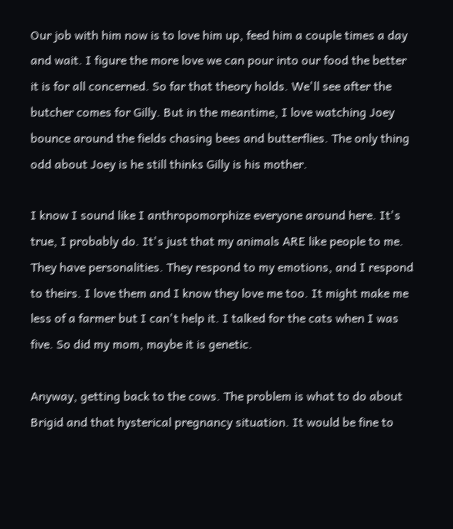Our job with him now is to love him up, feed him a couple times a day and wait. I figure the more love we can pour into our food the better it is for all concerned. So far that theory holds. We'll see after the butcher comes for Gilly. But in the meantime, I love watching Joey bounce around the fields chasing bees and butterflies. The only thing odd about Joey is he still thinks Gilly is his mother.

I know I sound like I anthropomorphize everyone around here. It's true, I probably do. It's just that my animals ARE like people to me. They have personalities. They respond to my emotions, and I respond to theirs. I love them and I know they love me too. It might make me less of a farmer but I can't help it. I talked for the cats when I was five. So did my mom, maybe it is genetic.

Anyway, getting back to the cows. The problem is what to do about Brigid and that hysterical pregnancy situation. It would be fine to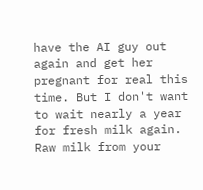have the AI guy out again and get her pregnant for real this time. But I don't want to wait nearly a year for fresh milk again. Raw milk from your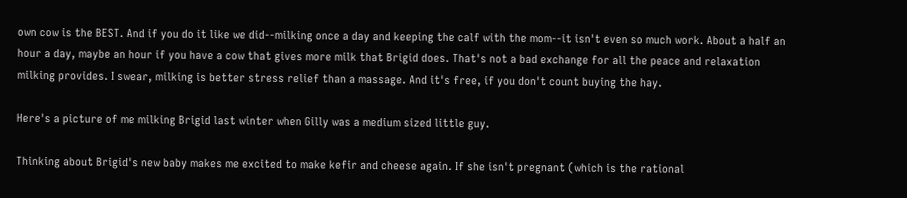own cow is the BEST. And if you do it like we did--milking once a day and keeping the calf with the mom--it isn't even so much work. About a half an hour a day, maybe an hour if you have a cow that gives more milk that Brigid does. That's not a bad exchange for all the peace and relaxation milking provides. I swear, milking is better stress relief than a massage. And it's free, if you don't count buying the hay.

Here's a picture of me milking Brigid last winter when Gilly was a medium sized little guy.

Thinking about Brigid's new baby makes me excited to make kefir and cheese again. If she isn't pregnant (which is the rational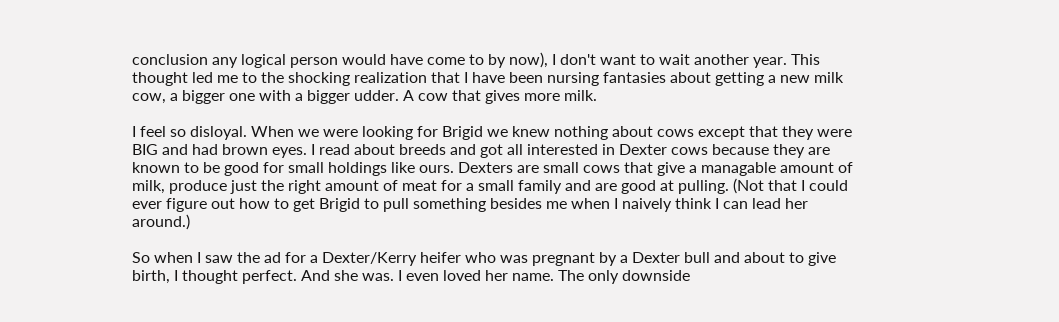conclusion any logical person would have come to by now), I don't want to wait another year. This thought led me to the shocking realization that I have been nursing fantasies about getting a new milk cow, a bigger one with a bigger udder. A cow that gives more milk.

I feel so disloyal. When we were looking for Brigid we knew nothing about cows except that they were BIG and had brown eyes. I read about breeds and got all interested in Dexter cows because they are known to be good for small holdings like ours. Dexters are small cows that give a managable amount of milk, produce just the right amount of meat for a small family and are good at pulling. (Not that I could ever figure out how to get Brigid to pull something besides me when I naively think I can lead her around.)

So when I saw the ad for a Dexter/Kerry heifer who was pregnant by a Dexter bull and about to give birth, I thought perfect. And she was. I even loved her name. The only downside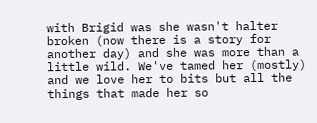with Brigid was she wasn't halter broken (now there is a story for another day) and she was more than a little wild. We've tamed her (mostly) and we love her to bits but all the things that made her so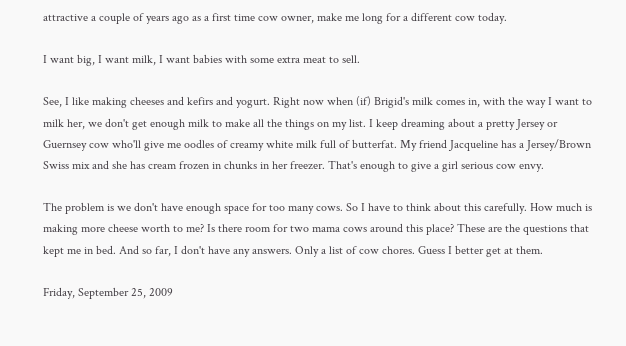attractive a couple of years ago as a first time cow owner, make me long for a different cow today.

I want big, I want milk, I want babies with some extra meat to sell.

See, I like making cheeses and kefirs and yogurt. Right now when (if) Brigid's milk comes in, with the way I want to milk her, we don't get enough milk to make all the things on my list. I keep dreaming about a pretty Jersey or Guernsey cow who'll give me oodles of creamy white milk full of butterfat. My friend Jacqueline has a Jersey/Brown Swiss mix and she has cream frozen in chunks in her freezer. That's enough to give a girl serious cow envy.

The problem is we don't have enough space for too many cows. So I have to think about this carefully. How much is making more cheese worth to me? Is there room for two mama cows around this place? These are the questions that kept me in bed. And so far, I don't have any answers. Only a list of cow chores. Guess I better get at them.

Friday, September 25, 2009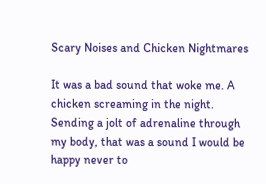Scary Noises and Chicken Nightmares

It was a bad sound that woke me. A chicken screaming in the night. Sending a jolt of adrenaline through my body, that was a sound I would be happy never to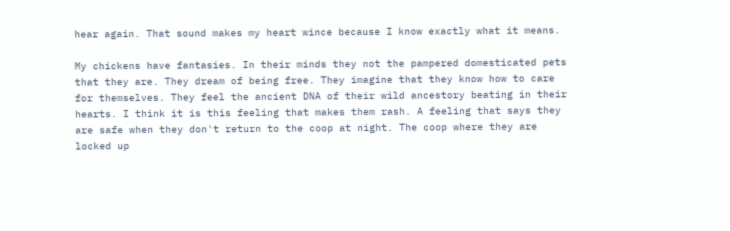hear again. That sound makes my heart wince because I know exactly what it means.

My chickens have fantasies. In their minds they not the pampered domesticated pets that they are. They dream of being free. They imagine that they know how to care for themselves. They feel the ancient DNA of their wild ancestory beating in their hearts. I think it is this feeling that makes them rash. A feeling that says they are safe when they don't return to the coop at night. The coop where they are locked up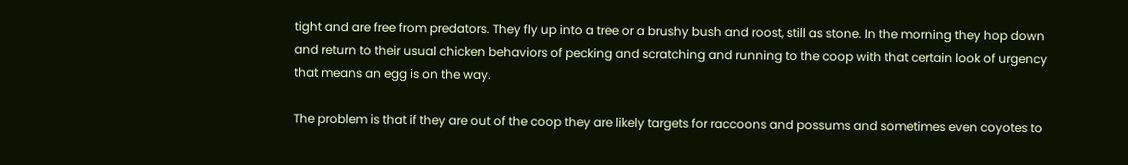tight and are free from predators. They fly up into a tree or a brushy bush and roost, still as stone. In the morning they hop down and return to their usual chicken behaviors of pecking and scratching and running to the coop with that certain look of urgency that means an egg is on the way.

The problem is that if they are out of the coop they are likely targets for raccoons and possums and sometimes even coyotes to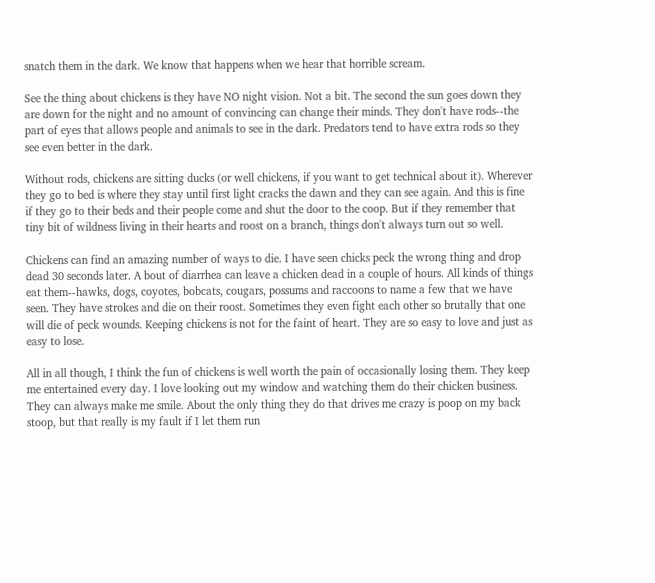snatch them in the dark. We know that happens when we hear that horrible scream.

See the thing about chickens is they have NO night vision. Not a bit. The second the sun goes down they are down for the night and no amount of convincing can change their minds. They don't have rods--the part of eyes that allows people and animals to see in the dark. Predators tend to have extra rods so they see even better in the dark.

Without rods, chickens are sitting ducks (or well chickens, if you want to get technical about it). Wherever they go to bed is where they stay until first light cracks the dawn and they can see again. And this is fine if they go to their beds and their people come and shut the door to the coop. But if they remember that tiny bit of wildness living in their hearts and roost on a branch, things don't always turn out so well.

Chickens can find an amazing number of ways to die. I have seen chicks peck the wrong thing and drop dead 30 seconds later. A bout of diarrhea can leave a chicken dead in a couple of hours. All kinds of things eat them--hawks, dogs, coyotes, bobcats, cougars, possums and raccoons to name a few that we have seen. They have strokes and die on their roost. Sometimes they even fight each other so brutally that one will die of peck wounds. Keeping chickens is not for the faint of heart. They are so easy to love and just as easy to lose.

All in all though, I think the fun of chickens is well worth the pain of occasionally losing them. They keep me entertained every day. I love looking out my window and watching them do their chicken business. They can always make me smile. About the only thing they do that drives me crazy is poop on my back stoop, but that really is my fault if I let them run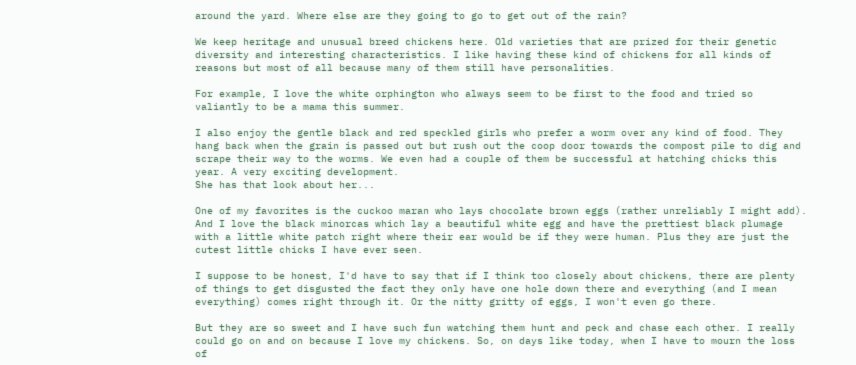around the yard. Where else are they going to go to get out of the rain?

We keep heritage and unusual breed chickens here. Old varieties that are prized for their genetic diversity and interesting characteristics. I like having these kind of chickens for all kinds of reasons but most of all because many of them still have personalities.

For example, I love the white orphington who always seem to be first to the food and tried so valiantly to be a mama this summer.

I also enjoy the gentle black and red speckled girls who prefer a worm over any kind of food. They hang back when the grain is passed out but rush out the coop door towards the compost pile to dig and scrape their way to the worms. We even had a couple of them be successful at hatching chicks this year. A very exciting development.
She has that look about her...

One of my favorites is the cuckoo maran who lays chocolate brown eggs (rather unreliably I might add). And I love the black minorcas which lay a beautiful white egg and have the prettiest black plumage with a little white patch right where their ear would be if they were human. Plus they are just the cutest little chicks I have ever seen.

I suppose to be honest, I'd have to say that if I think too closely about chickens, there are plenty of things to get disgusted the fact they only have one hole down there and everything (and I mean everything) comes right through it. Or the nitty gritty of eggs, I won't even go there.

But they are so sweet and I have such fun watching them hunt and peck and chase each other. I really could go on and on because I love my chickens. So, on days like today, when I have to mourn the loss of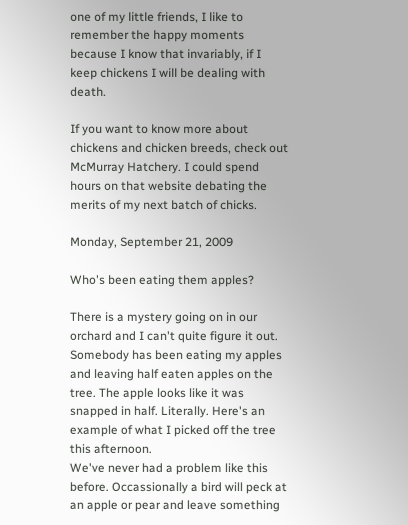one of my little friends, I like to remember the happy moments because I know that invariably, if I keep chickens I will be dealing with death.

If you want to know more about chickens and chicken breeds, check out McMurray Hatchery. I could spend hours on that website debating the merits of my next batch of chicks.

Monday, September 21, 2009

Who's been eating them apples?

There is a mystery going on in our orchard and I can't quite figure it out. Somebody has been eating my apples and leaving half eaten apples on the tree. The apple looks like it was snapped in half. Literally. Here's an example of what I picked off the tree this afternoon.
We've never had a problem like this before. Occassionally a bird will peck at an apple or pear and leave something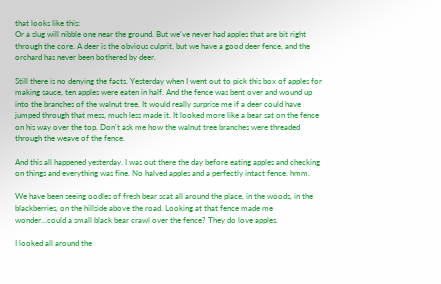that looks like this:
Or a slug will nibble one near the ground. But we've never had apples that are bit right through the core. A deer is the obvious culprit, but we have a good deer fence, and the orchard has never been bothered by deer.

Still there is no denying the facts. Yesterday when I went out to pick this box of apples for making sauce, ten apples were eaten in half. And the fence was bent over and wound up into the branches of the walnut tree. It would really surprise me if a deer could have jumped through that mess, much less made it. It looked more like a bear sat on the fence on his way over the top. Don't ask me how the walnut tree branches were threaded through the weave of the fence.

And this all happened yesterday. I was out there the day before eating apples and checking on things and everything was fine. No halved apples and a perfectly intact fence. hmm.

We have been seeing oodles of fresh bear scat all around the place, in the woods, in the blackberries, on the hillside above the road. Looking at that fence made me wonder...could a small black bear crawl over the fence? They do love apples.

I looked all around the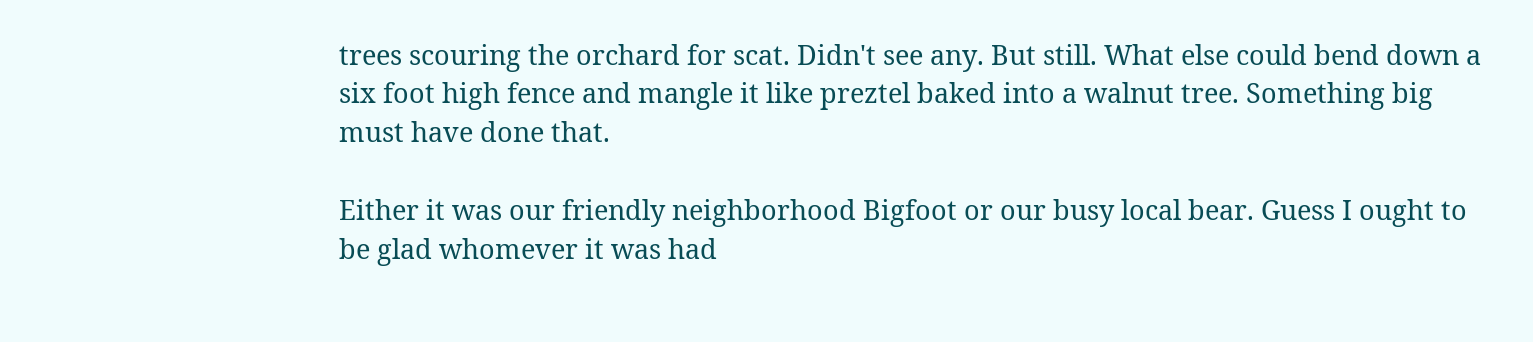trees scouring the orchard for scat. Didn't see any. But still. What else could bend down a six foot high fence and mangle it like preztel baked into a walnut tree. Something big must have done that.

Either it was our friendly neighborhood Bigfoot or our busy local bear. Guess I ought to be glad whomever it was had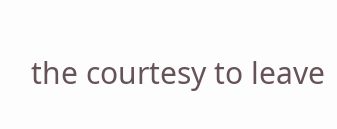the courtesy to leave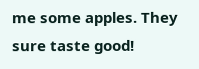me some apples. They sure taste good!